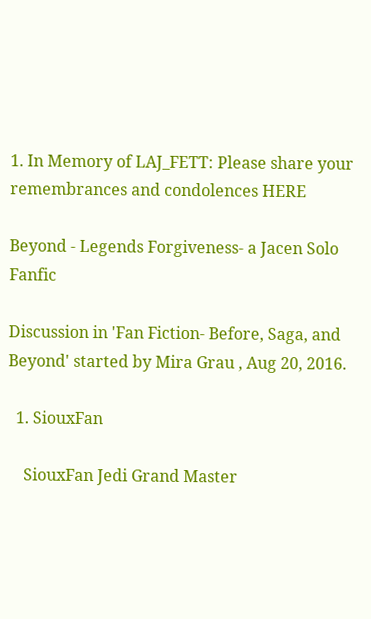1. In Memory of LAJ_FETT: Please share your remembrances and condolences HERE

Beyond - Legends Forgiveness- a Jacen Solo Fanfic

Discussion in 'Fan Fiction- Before, Saga, and Beyond' started by Mira Grau , Aug 20, 2016.

  1. SiouxFan

    SiouxFan Jedi Grand Master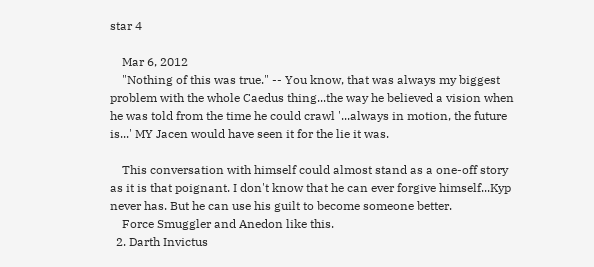star 4

    Mar 6, 2012
    "Nothing of this was true." -- You know, that was always my biggest problem with the whole Caedus thing...the way he believed a vision when he was told from the time he could crawl '...always in motion, the future is...' MY Jacen would have seen it for the lie it was.

    This conversation with himself could almost stand as a one-off story as it is that poignant. I don't know that he can ever forgive himself...Kyp never has. But he can use his guilt to become someone better.
    Force Smuggler and Anedon like this.
  2. Darth Invictus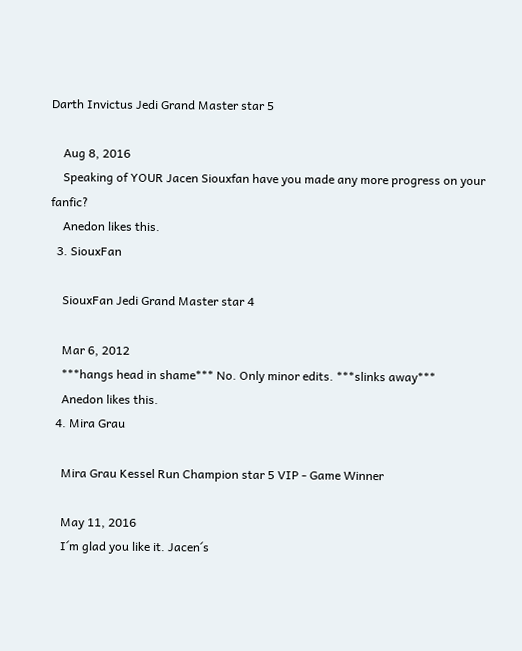Darth Invictus Jedi Grand Master star 5

    Aug 8, 2016
    Speaking of YOUR Jacen Siouxfan have you made any more progress on your fanfic?
    Anedon likes this.
  3. SiouxFan

    SiouxFan Jedi Grand Master star 4

    Mar 6, 2012
    ***hangs head in shame*** No. Only minor edits. ***slinks away***
    Anedon likes this.
  4. Mira Grau

    Mira Grau Kessel Run Champion star 5 VIP - Game Winner

    May 11, 2016
    I´m glad you like it. Jacen´s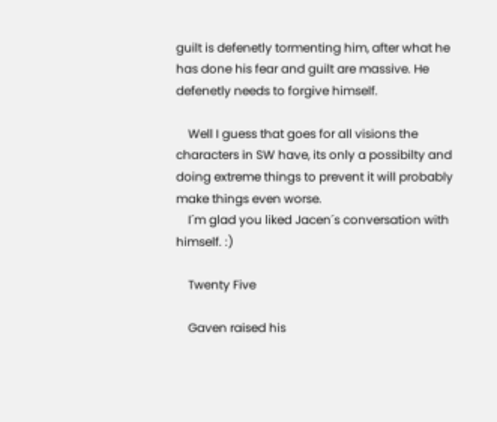guilt is defenetly tormenting him, after what he has done his fear and guilt are massive. He defenetly needs to forgive himself.

    Well I guess that goes for all visions the characters in SW have, its only a possibilty and doing extreme things to prevent it will probably make things even worse.
    I´m glad you liked Jacen´s conversation with himself. :)

    Twenty Five

    Gaven raised his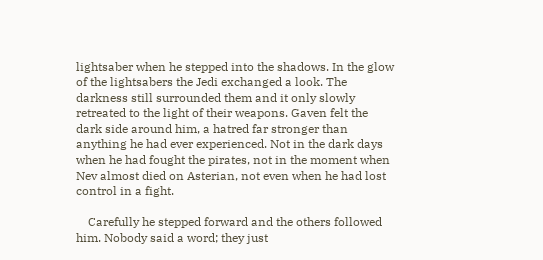lightsaber when he stepped into the shadows. In the glow of the lightsabers the Jedi exchanged a look. The darkness still surrounded them and it only slowly retreated to the light of their weapons. Gaven felt the dark side around him, a hatred far stronger than anything he had ever experienced. Not in the dark days when he had fought the pirates, not in the moment when Nev almost died on Asterian, not even when he had lost control in a fight.

    Carefully he stepped forward and the others followed him. Nobody said a word; they just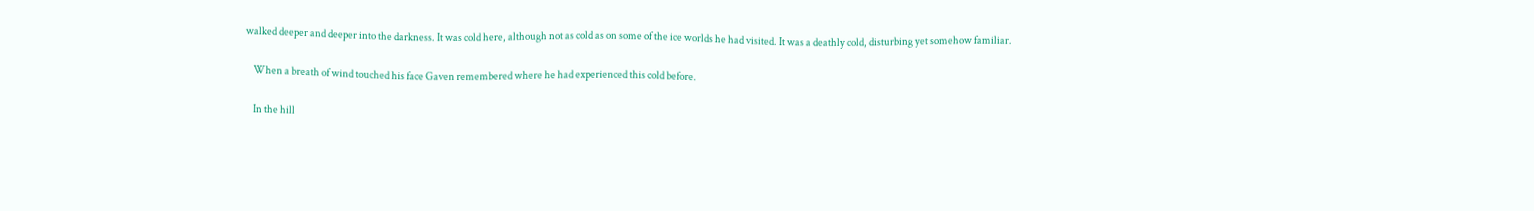walked deeper and deeper into the darkness. It was cold here, although not as cold as on some of the ice worlds he had visited. It was a deathly cold, disturbing yet somehow familiar.

    When a breath of wind touched his face Gaven remembered where he had experienced this cold before.

    In the hill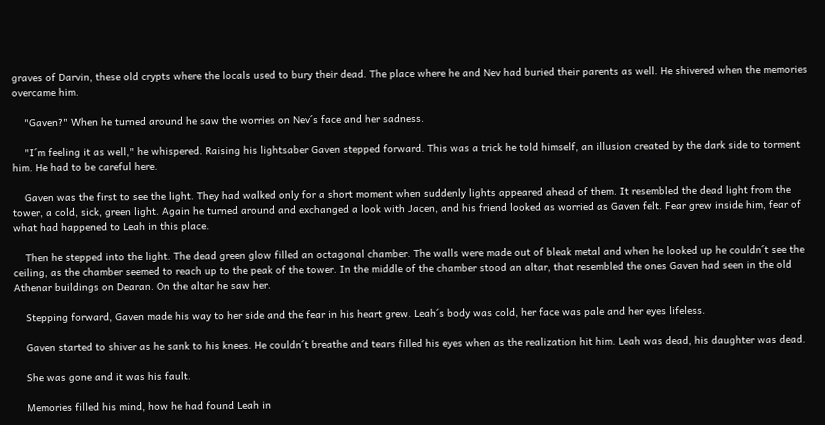graves of Darvin, these old crypts where the locals used to bury their dead. The place where he and Nev had buried their parents as well. He shivered when the memories overcame him.

    "Gaven?" When he turned around he saw the worries on Nev´s face and her sadness.

    "I´m feeling it as well," he whispered. Raising his lightsaber Gaven stepped forward. This was a trick he told himself, an illusion created by the dark side to torment him. He had to be careful here.

    Gaven was the first to see the light. They had walked only for a short moment when suddenly lights appeared ahead of them. It resembled the dead light from the tower, a cold, sick, green light. Again he turned around and exchanged a look with Jacen, and his friend looked as worried as Gaven felt. Fear grew inside him, fear of what had happened to Leah in this place.

    Then he stepped into the light. The dead green glow filled an octagonal chamber. The walls were made out of bleak metal and when he looked up he couldn´t see the ceiling, as the chamber seemed to reach up to the peak of the tower. In the middle of the chamber stood an altar, that resembled the ones Gaven had seen in the old Athenar buildings on Dearan. On the altar he saw her.

    Stepping forward, Gaven made his way to her side and the fear in his heart grew. Leah´s body was cold, her face was pale and her eyes lifeless.

    Gaven started to shiver as he sank to his knees. He couldn´t breathe and tears filled his eyes when as the realization hit him. Leah was dead, his daughter was dead.

    She was gone and it was his fault.

    Memories filled his mind, how he had found Leah in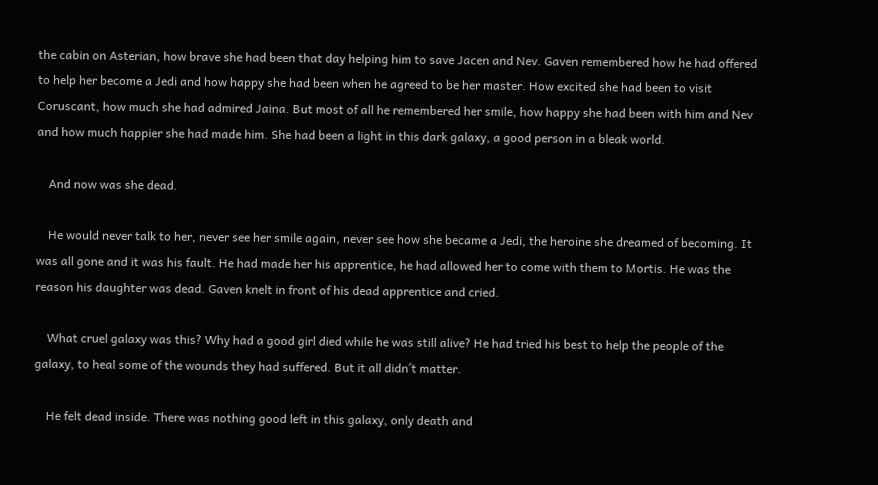the cabin on Asterian, how brave she had been that day helping him to save Jacen and Nev. Gaven remembered how he had offered to help her become a Jedi and how happy she had been when he agreed to be her master. How excited she had been to visit Coruscant, how much she had admired Jaina. But most of all he remembered her smile, how happy she had been with him and Nev and how much happier she had made him. She had been a light in this dark galaxy, a good person in a bleak world.

    And now was she dead.

    He would never talk to her, never see her smile again, never see how she became a Jedi, the heroine she dreamed of becoming. It was all gone and it was his fault. He had made her his apprentice, he had allowed her to come with them to Mortis. He was the reason his daughter was dead. Gaven knelt in front of his dead apprentice and cried.

    What cruel galaxy was this? Why had a good girl died while he was still alive? He had tried his best to help the people of the galaxy, to heal some of the wounds they had suffered. But it all didn´t matter.

    He felt dead inside. There was nothing good left in this galaxy, only death and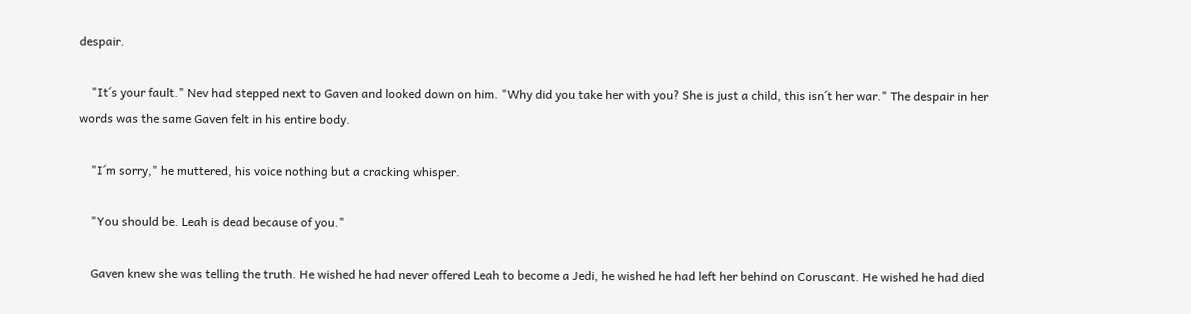despair.

    "It´s your fault." Nev had stepped next to Gaven and looked down on him. "Why did you take her with you? She is just a child, this isn´t her war." The despair in her words was the same Gaven felt in his entire body.

    "I´m sorry," he muttered, his voice nothing but a cracking whisper.

    "You should be. Leah is dead because of you."

    Gaven knew she was telling the truth. He wished he had never offered Leah to become a Jedi, he wished he had left her behind on Coruscant. He wished he had died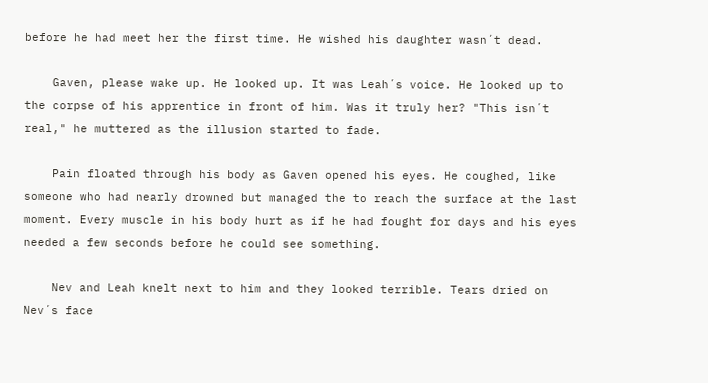before he had meet her the first time. He wished his daughter wasn´t dead.

    Gaven, please wake up. He looked up. It was Leah´s voice. He looked up to the corpse of his apprentice in front of him. Was it truly her? "This isn´t real," he muttered as the illusion started to fade.

    Pain floated through his body as Gaven opened his eyes. He coughed, like someone who had nearly drowned but managed the to reach the surface at the last moment. Every muscle in his body hurt as if he had fought for days and his eyes needed a few seconds before he could see something.

    Nev and Leah knelt next to him and they looked terrible. Tears dried on Nev´s face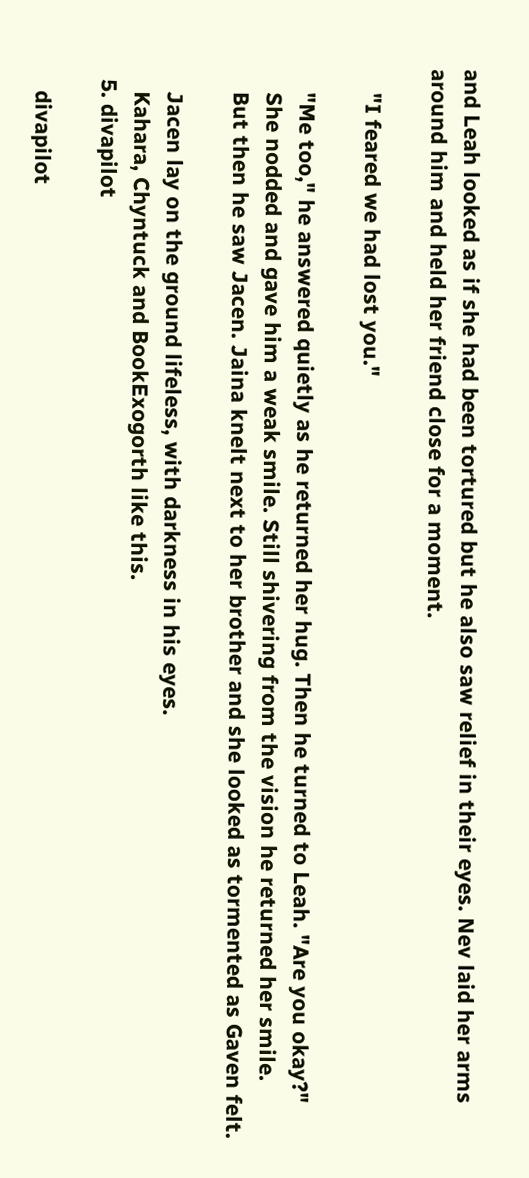and Leah looked as if she had been tortured but he also saw relief in their eyes. Nev laid her arms around him and held her friend close for a moment.

    "I feared we had lost you."

    "Me too," he answered quietly as he returned her hug. Then he turned to Leah. "Are you okay?"
    She nodded and gave him a weak smile. Still shivering from the vision he returned her smile.
    But then he saw Jacen. Jaina knelt next to her brother and she looked as tormented as Gaven felt.

    Jacen lay on the ground lifeless, with darkness in his eyes.
    Kahara, Chyntuck and BookExogorth like this.
  5. divapilot

    divapilot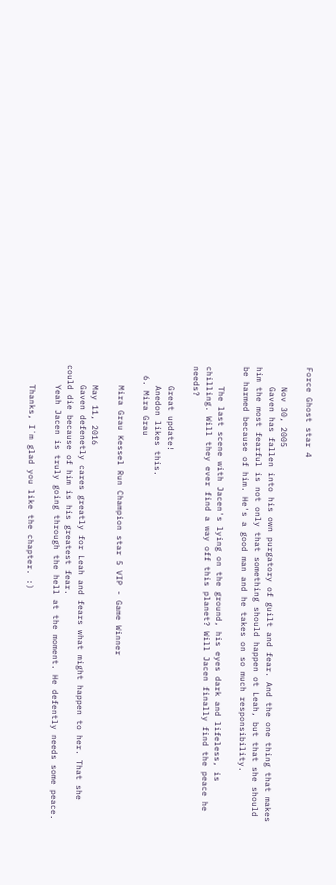Force Ghost star 4

    Nov 30, 2005
    Gaven has fallen into his own purgatory of guilt and fear. And the one thing that makes him the most fearful is not only that something should happen ot Leah, but that she should be harmed because of him. He's a good man and he takes on so much responsibility.

    The last scene with Jacen's lying on the ground, his eyes dark and lifeless, is chilling. Will they ever find a way off this planet? Will Jacen finally find the peace he needs?

    Great update!
    Anedon likes this.
  6. Mira Grau

    Mira Grau Kessel Run Champion star 5 VIP - Game Winner

    May 11, 2016
    Gaven defenetly cares greatly for Leah and fears what might happen to her. That she could die because of him is his greatest fear.
    Yeah Jacen is truly going through the hell at the moment. He defently needs some peace.

    Thanks, I´m glad you like the chapter. :)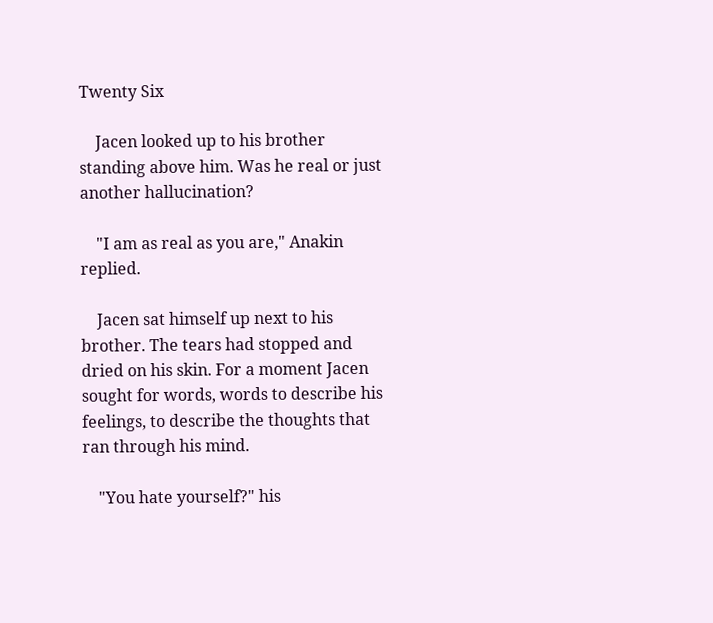Twenty Six

    Jacen looked up to his brother standing above him. Was he real or just another hallucination?

    "I am as real as you are," Anakin replied.

    Jacen sat himself up next to his brother. The tears had stopped and dried on his skin. For a moment Jacen sought for words, words to describe his feelings, to describe the thoughts that ran through his mind.

    "You hate yourself?" his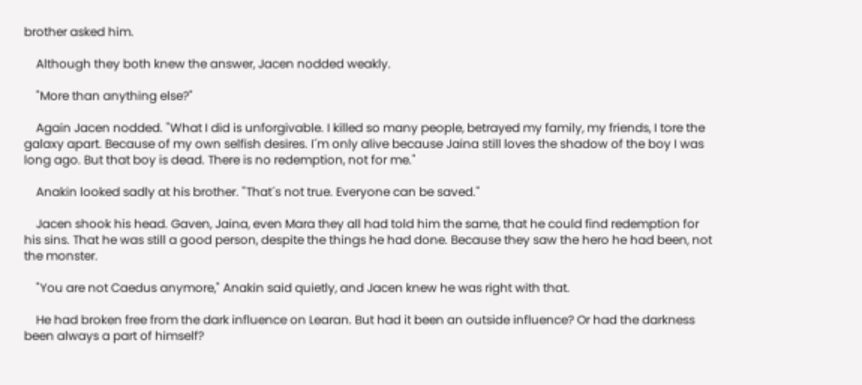brother asked him.

    Although they both knew the answer, Jacen nodded weakly.

    "More than anything else?"

    Again Jacen nodded. "What I did is unforgivable. I killed so many people, betrayed my family, my friends, I tore the galaxy apart. Because of my own selfish desires. I´m only alive because Jaina still loves the shadow of the boy I was long ago. But that boy is dead. There is no redemption, not for me."

    Anakin looked sadly at his brother. "That´s not true. Everyone can be saved."

    Jacen shook his head. Gaven, Jaina, even Mara they all had told him the same, that he could find redemption for his sins. That he was still a good person, despite the things he had done. Because they saw the hero he had been, not the monster.

    "You are not Caedus anymore," Anakin said quietly, and Jacen knew he was right with that.

    He had broken free from the dark influence on Learan. But had it been an outside influence? Or had the darkness been always a part of himself?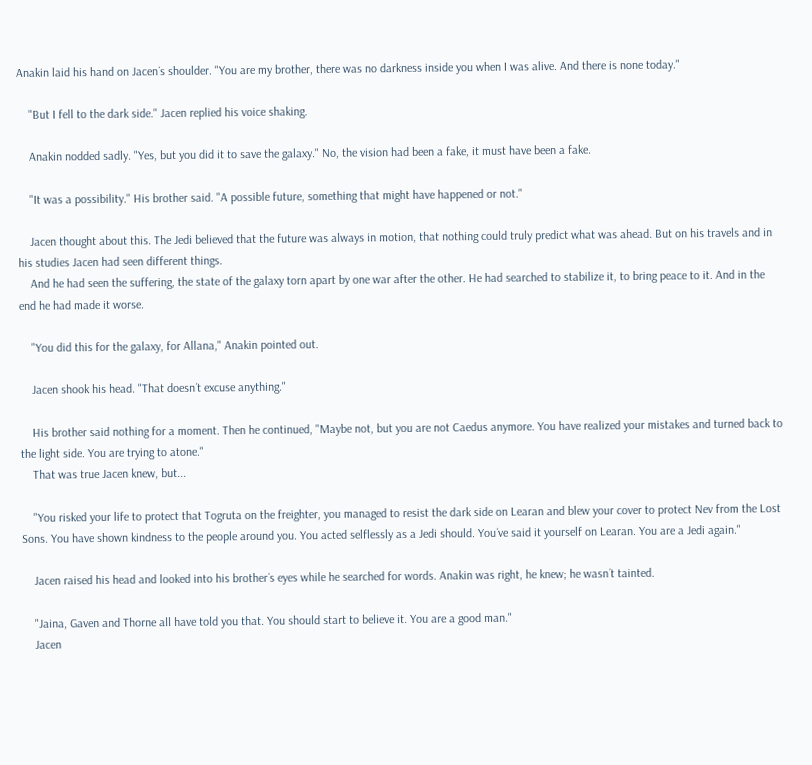Anakin laid his hand on Jacen´s shoulder. "You are my brother, there was no darkness inside you when I was alive. And there is none today."

    "But I fell to the dark side." Jacen replied his voice shaking.

    Anakin nodded sadly. "Yes, but you did it to save the galaxy." No, the vision had been a fake, it must have been a fake.

    "It was a possibility." His brother said. "A possible future, something that might have happened or not."

    Jacen thought about this. The Jedi believed that the future was always in motion, that nothing could truly predict what was ahead. But on his travels and in his studies Jacen had seen different things.
    And he had seen the suffering, the state of the galaxy torn apart by one war after the other. He had searched to stabilize it, to bring peace to it. And in the end he had made it worse.

    "You did this for the galaxy, for Allana," Anakin pointed out.

    Jacen shook his head. "That doesn´t excuse anything."

    His brother said nothing for a moment. Then he continued, "Maybe not, but you are not Caedus anymore. You have realized your mistakes and turned back to the light side. You are trying to atone."
    That was true Jacen knew, but...

    "You risked your life to protect that Togruta on the freighter, you managed to resist the dark side on Learan and blew your cover to protect Nev from the Lost Sons. You have shown kindness to the people around you. You acted selflessly as a Jedi should. You´ve said it yourself on Learan. You are a Jedi again."

    Jacen raised his head and looked into his brother´s eyes while he searched for words. Anakin was right, he knew; he wasn´t tainted.

    "Jaina, Gaven and Thorne all have told you that. You should start to believe it. You are a good man."
    Jacen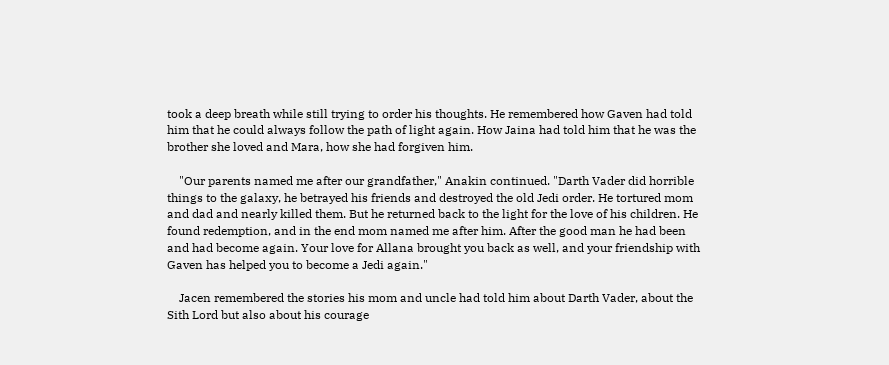took a deep breath while still trying to order his thoughts. He remembered how Gaven had told him that he could always follow the path of light again. How Jaina had told him that he was the brother she loved and Mara, how she had forgiven him.

    "Our parents named me after our grandfather," Anakin continued. "Darth Vader did horrible things to the galaxy, he betrayed his friends and destroyed the old Jedi order. He tortured mom and dad and nearly killed them. But he returned back to the light for the love of his children. He found redemption, and in the end mom named me after him. After the good man he had been and had become again. Your love for Allana brought you back as well, and your friendship with Gaven has helped you to become a Jedi again."

    Jacen remembered the stories his mom and uncle had told him about Darth Vader, about the Sith Lord but also about his courage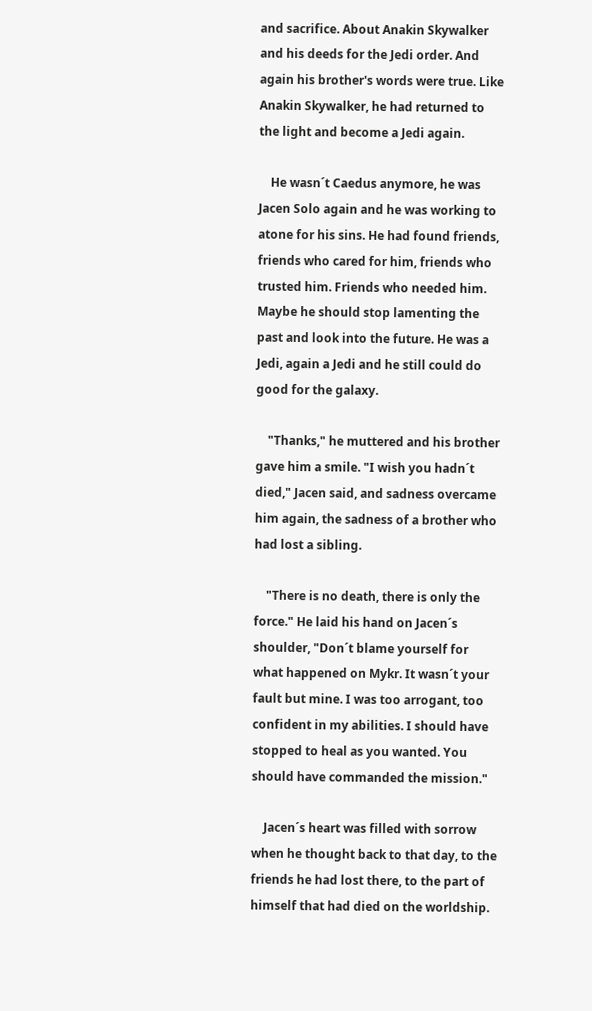and sacrifice. About Anakin Skywalker and his deeds for the Jedi order. And again his brother's words were true. Like Anakin Skywalker, he had returned to the light and become a Jedi again.

    He wasn´t Caedus anymore, he was Jacen Solo again and he was working to atone for his sins. He had found friends, friends who cared for him, friends who trusted him. Friends who needed him. Maybe he should stop lamenting the past and look into the future. He was a Jedi, again a Jedi and he still could do good for the galaxy.

    "Thanks," he muttered and his brother gave him a smile. "I wish you hadn´t died," Jacen said, and sadness overcame him again, the sadness of a brother who had lost a sibling.

    "There is no death, there is only the force." He laid his hand on Jacen´s shoulder, "Don´t blame yourself for what happened on Mykr. It wasn´t your fault but mine. I was too arrogant, too confident in my abilities. I should have stopped to heal as you wanted. You should have commanded the mission."

    Jacen´s heart was filled with sorrow when he thought back to that day, to the friends he had lost there, to the part of himself that had died on the worldship.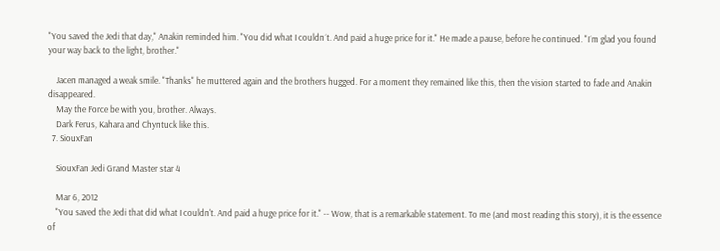"You saved the Jedi that day," Anakin reminded him. "You did what I couldn´t. And paid a huge price for it." He made a pause, before he continued. "I´m glad you found your way back to the light, brother."

    Jacen managed a weak smile. "Thanks" he muttered again and the brothers hugged. For a moment they remained like this, then the vision started to fade and Anakin disappeared.
    May the Force be with you, brother. Always.
    Dark Ferus, Kahara and Chyntuck like this.
  7. SiouxFan

    SiouxFan Jedi Grand Master star 4

    Mar 6, 2012
    "You saved the Jedi that did what I couldn't. And paid a huge price for it." -- Wow, that is a remarkable statement. To me (and most reading this story), it is the essence of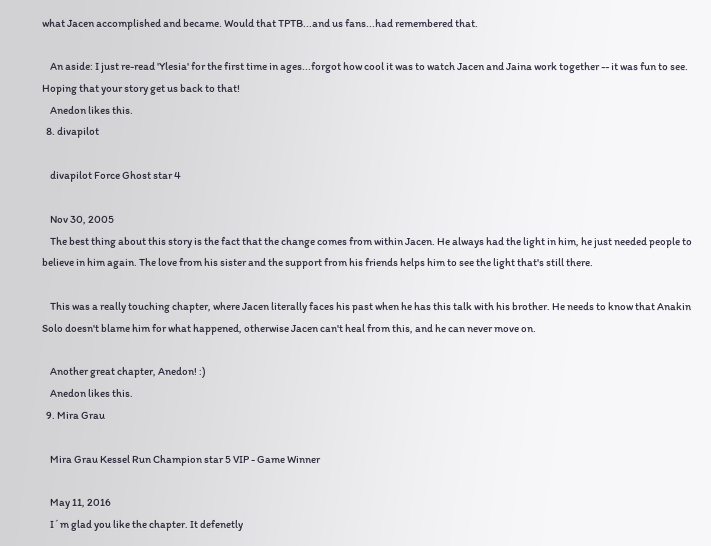what Jacen accomplished and became. Would that TPTB...and us fans...had remembered that.

    An aside: I just re-read 'Ylesia' for the first time in ages...forgot how cool it was to watch Jacen and Jaina work together -- it was fun to see. Hoping that your story get us back to that!
    Anedon likes this.
  8. divapilot

    divapilot Force Ghost star 4

    Nov 30, 2005
    The best thing about this story is the fact that the change comes from within Jacen. He always had the light in him, he just needed people to believe in him again. The love from his sister and the support from his friends helps him to see the light that's still there.

    This was a really touching chapter, where Jacen literally faces his past when he has this talk with his brother. He needs to know that Anakin Solo doesn't blame him for what happened, otherwise Jacen can't heal from this, and he can never move on.

    Another great chapter, Anedon! :)
    Anedon likes this.
  9. Mira Grau

    Mira Grau Kessel Run Champion star 5 VIP - Game Winner

    May 11, 2016
    I´m glad you like the chapter. It defenetly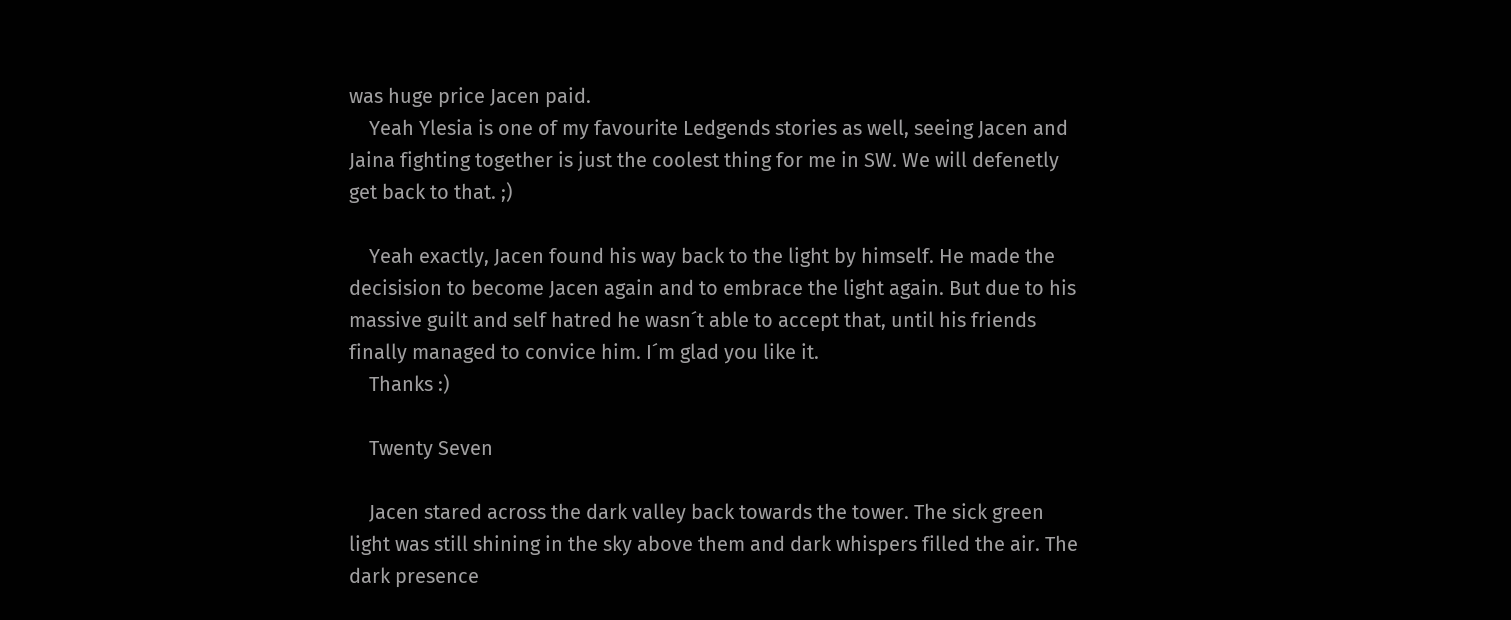was huge price Jacen paid.
    Yeah Ylesia is one of my favourite Ledgends stories as well, seeing Jacen and Jaina fighting together is just the coolest thing for me in SW. We will defenetly get back to that. ;)

    Yeah exactly, Jacen found his way back to the light by himself. He made the decisision to become Jacen again and to embrace the light again. But due to his massive guilt and self hatred he wasn´t able to accept that, until his friends finally managed to convice him. I´m glad you like it.
    Thanks :)

    Twenty Seven

    Jacen stared across the dark valley back towards the tower. The sick green light was still shining in the sky above them and dark whispers filled the air. The dark presence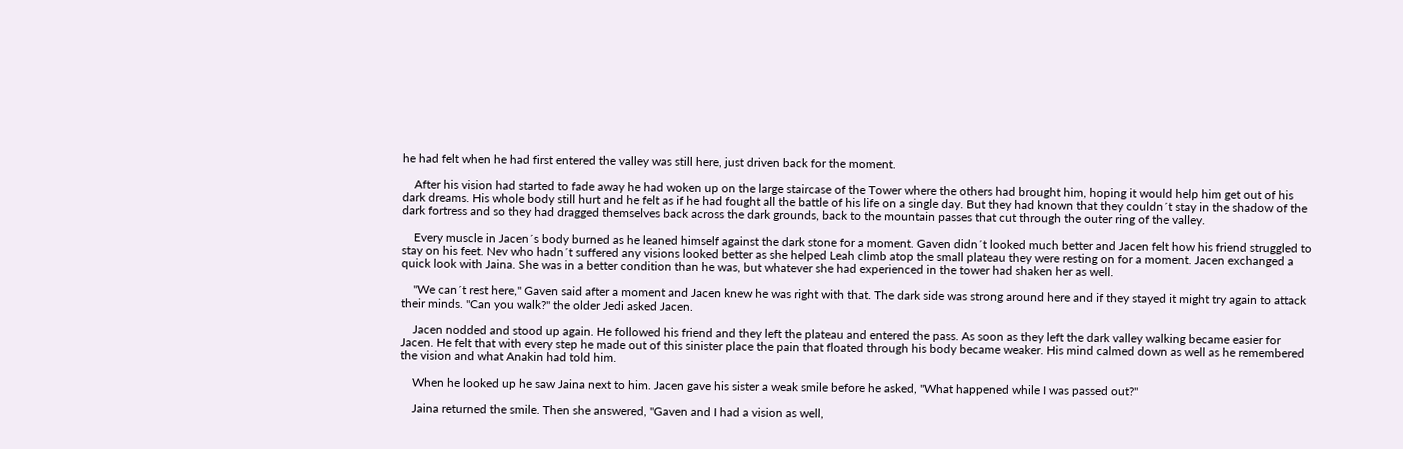he had felt when he had first entered the valley was still here, just driven back for the moment.

    After his vision had started to fade away he had woken up on the large staircase of the Tower where the others had brought him, hoping it would help him get out of his dark dreams. His whole body still hurt and he felt as if he had fought all the battle of his life on a single day. But they had known that they couldn´t stay in the shadow of the dark fortress and so they had dragged themselves back across the dark grounds, back to the mountain passes that cut through the outer ring of the valley.

    Every muscle in Jacen´s body burned as he leaned himself against the dark stone for a moment. Gaven didn´t looked much better and Jacen felt how his friend struggled to stay on his feet. Nev who hadn´t suffered any visions looked better as she helped Leah climb atop the small plateau they were resting on for a moment. Jacen exchanged a quick look with Jaina. She was in a better condition than he was, but whatever she had experienced in the tower had shaken her as well.

    "We can´t rest here," Gaven said after a moment and Jacen knew he was right with that. The dark side was strong around here and if they stayed it might try again to attack their minds. "Can you walk?" the older Jedi asked Jacen.

    Jacen nodded and stood up again. He followed his friend and they left the plateau and entered the pass. As soon as they left the dark valley walking became easier for Jacen. He felt that with every step he made out of this sinister place the pain that floated through his body became weaker. His mind calmed down as well as he remembered the vision and what Anakin had told him.

    When he looked up he saw Jaina next to him. Jacen gave his sister a weak smile before he asked, "What happened while I was passed out?"

    Jaina returned the smile. Then she answered, "Gaven and I had a vision as well,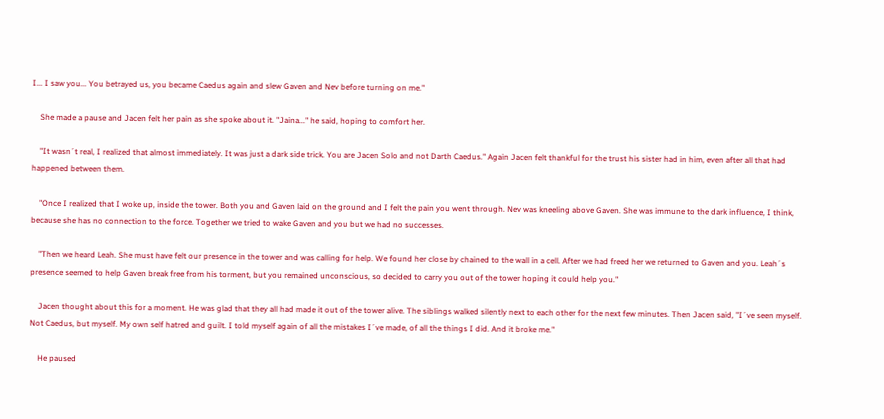I... I saw you... You betrayed us, you became Caedus again and slew Gaven and Nev before turning on me."

    She made a pause and Jacen felt her pain as she spoke about it. "Jaina..." he said, hoping to comfort her.

    "It wasn´t real, I realized that almost immediately. It was just a dark side trick. You are Jacen Solo and not Darth Caedus." Again Jacen felt thankful for the trust his sister had in him, even after all that had happened between them.

    "Once I realized that I woke up, inside the tower. Both you and Gaven laid on the ground and I felt the pain you went through. Nev was kneeling above Gaven. She was immune to the dark influence, I think, because she has no connection to the force. Together we tried to wake Gaven and you but we had no successes.

    "Then we heard Leah. She must have felt our presence in the tower and was calling for help. We found her close by chained to the wall in a cell. After we had freed her we returned to Gaven and you. Leah´s presence seemed to help Gaven break free from his torment, but you remained unconscious, so decided to carry you out of the tower hoping it could help you."

    Jacen thought about this for a moment. He was glad that they all had made it out of the tower alive. The siblings walked silently next to each other for the next few minutes. Then Jacen said, "I´ve seen myself. Not Caedus, but myself. My own self hatred and guilt. I told myself again of all the mistakes I´ve made, of all the things I did. And it broke me."

    He paused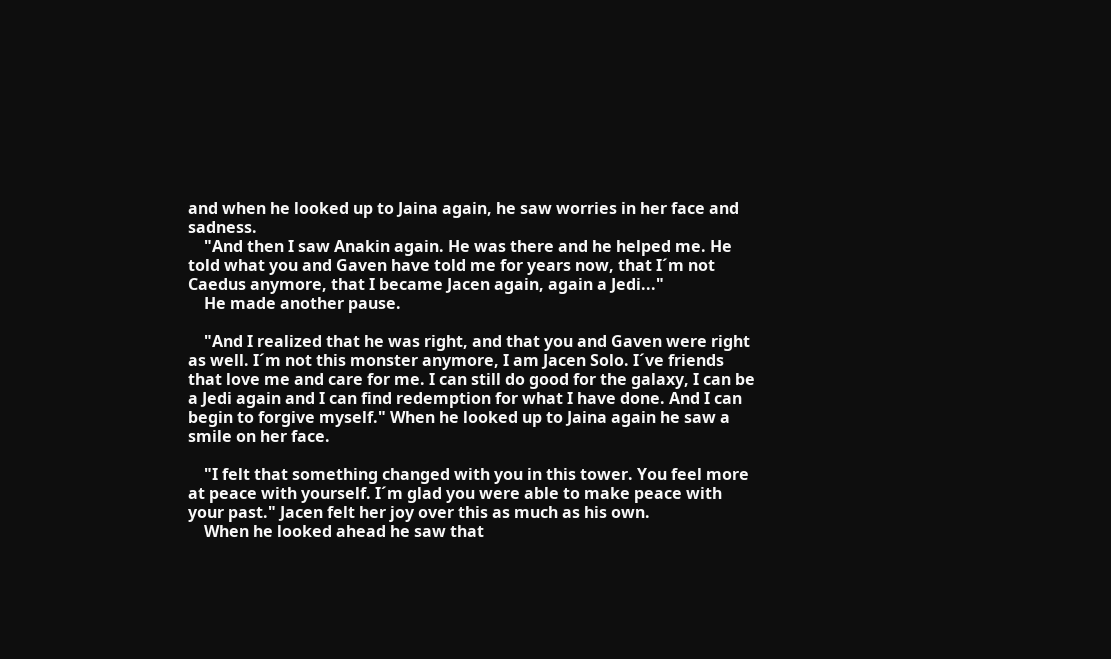and when he looked up to Jaina again, he saw worries in her face and sadness.
    "And then I saw Anakin again. He was there and he helped me. He told what you and Gaven have told me for years now, that I´m not Caedus anymore, that I became Jacen again, again a Jedi..."
    He made another pause.

    "And I realized that he was right, and that you and Gaven were right as well. I´m not this monster anymore, I am Jacen Solo. I´ve friends that love me and care for me. I can still do good for the galaxy, I can be a Jedi again and I can find redemption for what I have done. And I can begin to forgive myself." When he looked up to Jaina again he saw a smile on her face.

    "I felt that something changed with you in this tower. You feel more at peace with yourself. I´m glad you were able to make peace with your past." Jacen felt her joy over this as much as his own.
    When he looked ahead he saw that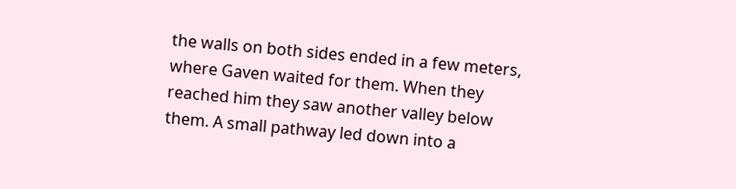the walls on both sides ended in a few meters, where Gaven waited for them. When they reached him they saw another valley below them. A small pathway led down into a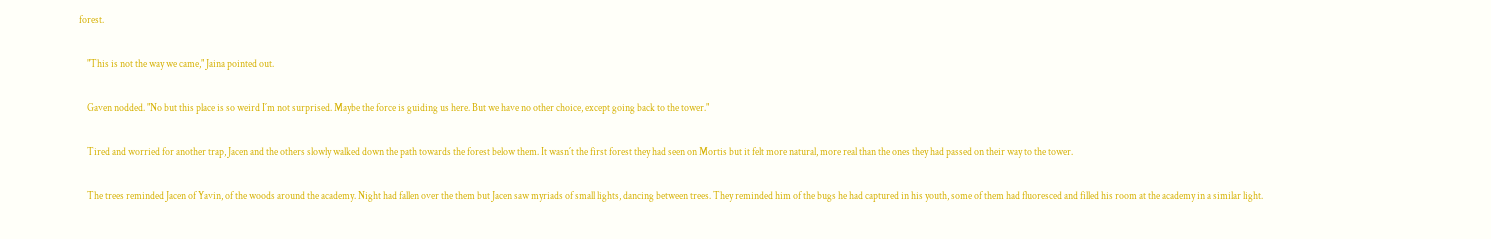forest.

    "This is not the way we came," Jaina pointed out.

    Gaven nodded. "No but this place is so weird I´m not surprised. Maybe the force is guiding us here. But we have no other choice, except going back to the tower."

    Tired and worried for another trap, Jacen and the others slowly walked down the path towards the forest below them. It wasn´t the first forest they had seen on Mortis but it felt more natural, more real than the ones they had passed on their way to the tower.

    The trees reminded Jacen of Yavin, of the woods around the academy. Night had fallen over the them but Jacen saw myriads of small lights, dancing between trees. They reminded him of the bugs he had captured in his youth, some of them had fluoresced and filled his room at the academy in a similar light.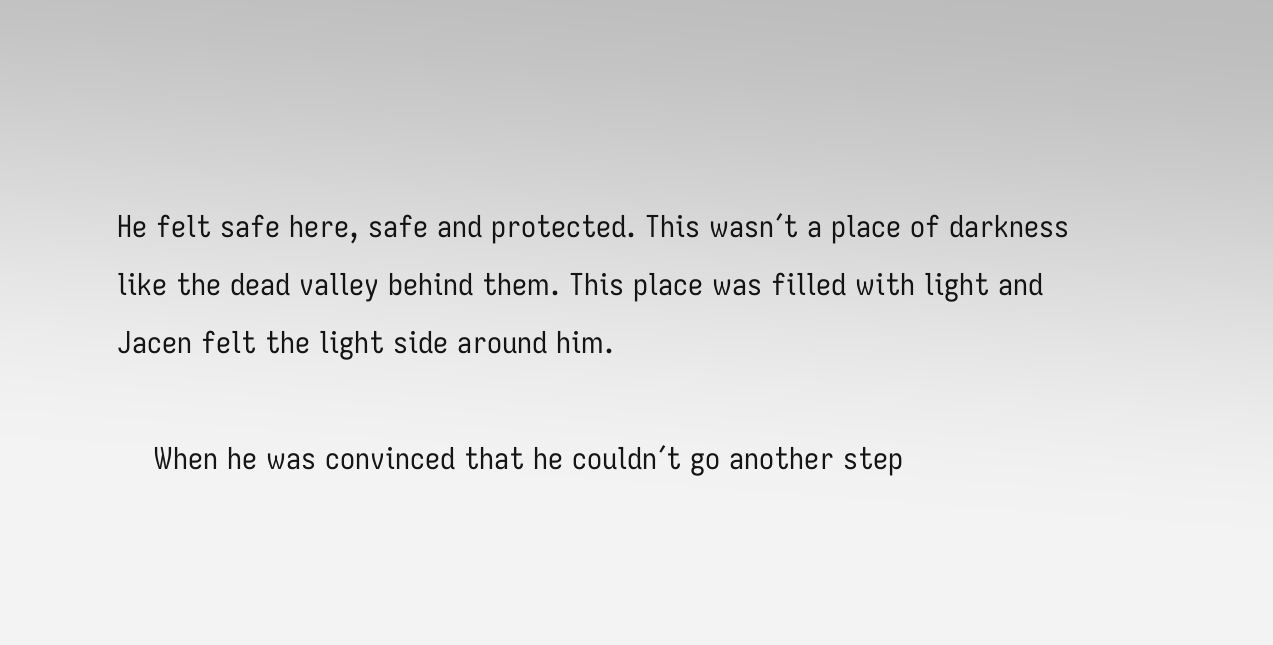He felt safe here, safe and protected. This wasn´t a place of darkness like the dead valley behind them. This place was filled with light and Jacen felt the light side around him.

    When he was convinced that he couldn´t go another step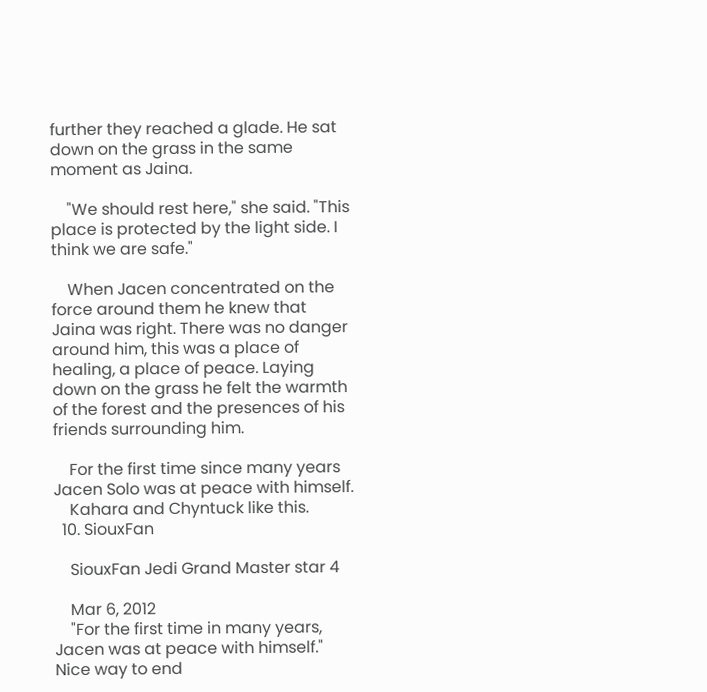further they reached a glade. He sat down on the grass in the same moment as Jaina.

    "We should rest here," she said. "This place is protected by the light side. I think we are safe."

    When Jacen concentrated on the force around them he knew that Jaina was right. There was no danger around him, this was a place of healing, a place of peace. Laying down on the grass he felt the warmth of the forest and the presences of his friends surrounding him.

    For the first time since many years Jacen Solo was at peace with himself.
    Kahara and Chyntuck like this.
  10. SiouxFan

    SiouxFan Jedi Grand Master star 4

    Mar 6, 2012
    "For the first time in many years, Jacen was at peace with himself." Nice way to end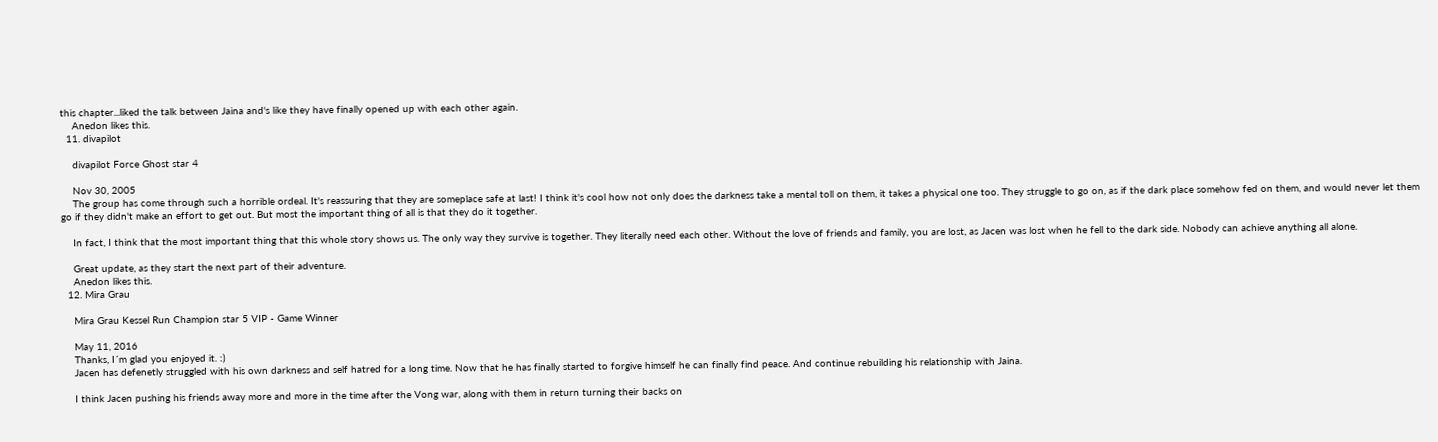this chapter...liked the talk between Jaina and's like they have finally opened up with each other again.
    Anedon likes this.
  11. divapilot

    divapilot Force Ghost star 4

    Nov 30, 2005
    The group has come through such a horrible ordeal. It's reassuring that they are someplace safe at last! I think it's cool how not only does the darkness take a mental toll on them, it takes a physical one too. They struggle to go on, as if the dark place somehow fed on them, and would never let them go if they didn't make an effort to get out. But most the important thing of all is that they do it together.

    In fact, I think that the most important thing that this whole story shows us. The only way they survive is together. They literally need each other. Without the love of friends and family, you are lost, as Jacen was lost when he fell to the dark side. Nobody can achieve anything all alone.

    Great update, as they start the next part of their adventure.
    Anedon likes this.
  12. Mira Grau

    Mira Grau Kessel Run Champion star 5 VIP - Game Winner

    May 11, 2016
    Thanks, I´m glad you enjoyed it. :)
    Jacen has defenetly struggled with his own darkness and self hatred for a long time. Now that he has finally started to forgive himself he can finally find peace. And continue rebuilding his relationship with Jaina.

    I think Jacen pushing his friends away more and more in the time after the Vong war, along with them in return turning their backs on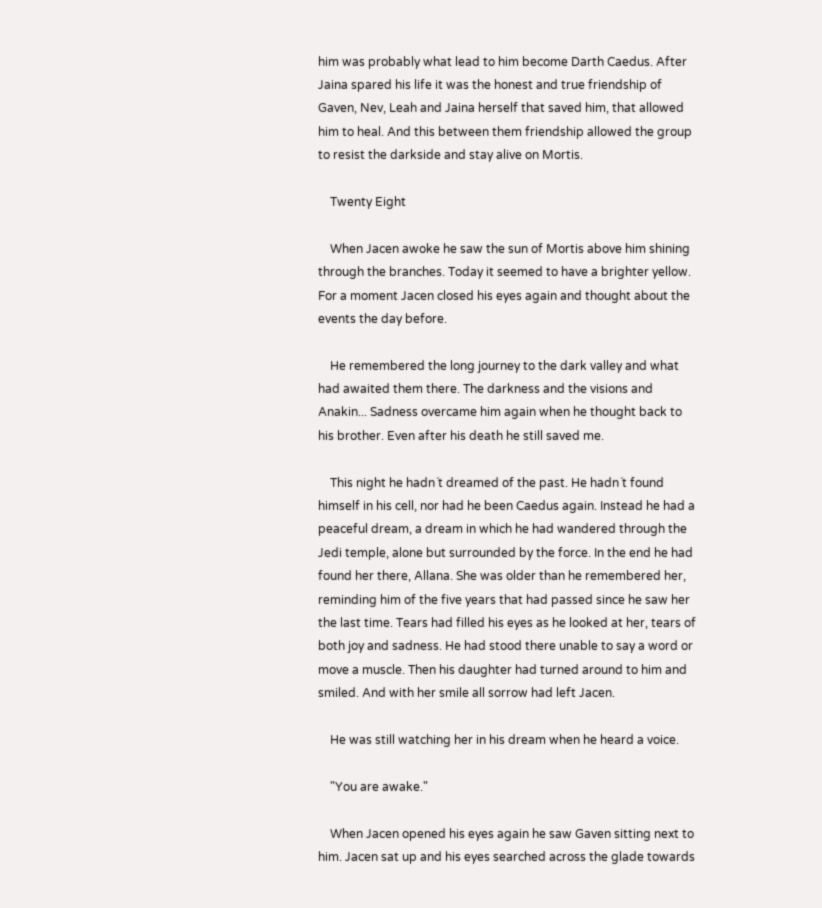him was probably what lead to him become Darth Caedus. After Jaina spared his life it was the honest and true friendship of Gaven, Nev, Leah and Jaina herself that saved him, that allowed him to heal. And this between them friendship allowed the group to resist the darkside and stay alive on Mortis.

    Twenty Eight

    When Jacen awoke he saw the sun of Mortis above him shining through the branches. Today it seemed to have a brighter yellow. For a moment Jacen closed his eyes again and thought about the events the day before.

    He remembered the long journey to the dark valley and what had awaited them there. The darkness and the visions and Anakin... Sadness overcame him again when he thought back to his brother. Even after his death he still saved me.

    This night he hadn´t dreamed of the past. He hadn´t found himself in his cell, nor had he been Caedus again. Instead he had a peaceful dream, a dream in which he had wandered through the Jedi temple, alone but surrounded by the force. In the end he had found her there, Allana. She was older than he remembered her, reminding him of the five years that had passed since he saw her the last time. Tears had filled his eyes as he looked at her, tears of both joy and sadness. He had stood there unable to say a word or move a muscle. Then his daughter had turned around to him and smiled. And with her smile all sorrow had left Jacen.

    He was still watching her in his dream when he heard a voice.

    "You are awake."

    When Jacen opened his eyes again he saw Gaven sitting next to him. Jacen sat up and his eyes searched across the glade towards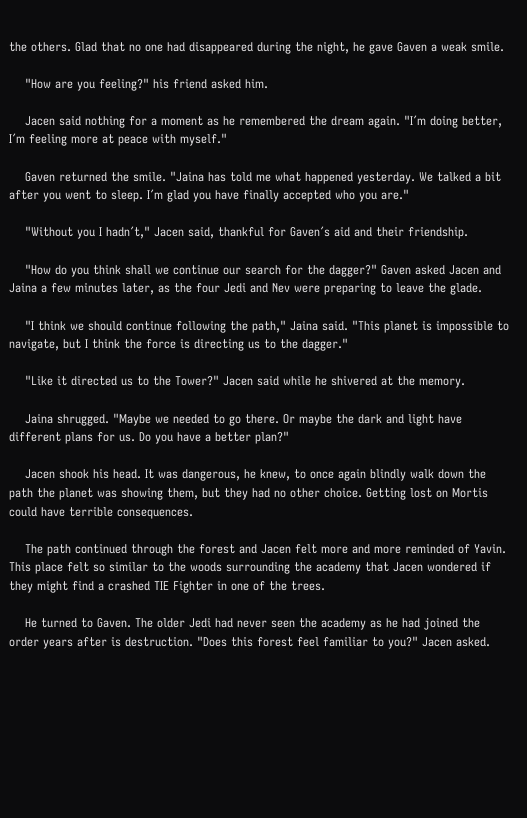the others. Glad that no one had disappeared during the night, he gave Gaven a weak smile.

    "How are you feeling?" his friend asked him.

    Jacen said nothing for a moment as he remembered the dream again. "I´m doing better, I´m feeling more at peace with myself."

    Gaven returned the smile. "Jaina has told me what happened yesterday. We talked a bit after you went to sleep. I´m glad you have finally accepted who you are."

    "Without you I hadn´t," Jacen said, thankful for Gaven´s aid and their friendship.

    "How do you think shall we continue our search for the dagger?" Gaven asked Jacen and Jaina a few minutes later, as the four Jedi and Nev were preparing to leave the glade.

    "I think we should continue following the path," Jaina said. "This planet is impossible to navigate, but I think the force is directing us to the dagger."

    "Like it directed us to the Tower?" Jacen said while he shivered at the memory.

    Jaina shrugged. "Maybe we needed to go there. Or maybe the dark and light have different plans for us. Do you have a better plan?"

    Jacen shook his head. It was dangerous, he knew, to once again blindly walk down the path the planet was showing them, but they had no other choice. Getting lost on Mortis could have terrible consequences.

    The path continued through the forest and Jacen felt more and more reminded of Yavin. This place felt so similar to the woods surrounding the academy that Jacen wondered if they might find a crashed TIE Fighter in one of the trees.

    He turned to Gaven. The older Jedi had never seen the academy as he had joined the order years after is destruction. "Does this forest feel familiar to you?" Jacen asked.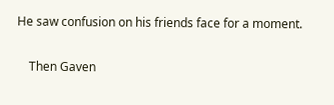He saw confusion on his friends face for a moment.

    Then Gaven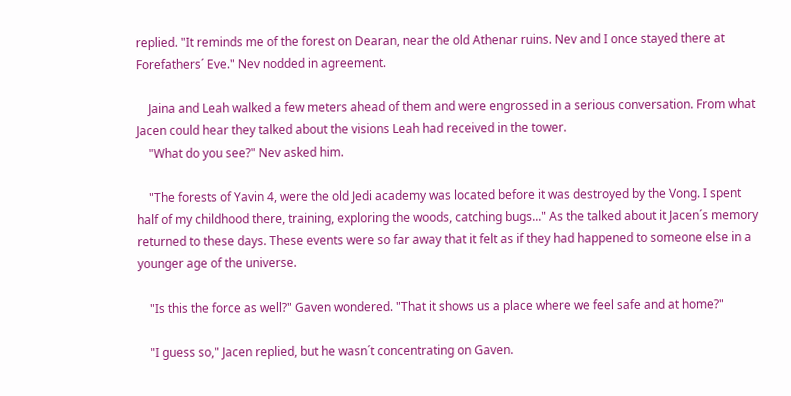replied. "It reminds me of the forest on Dearan, near the old Athenar ruins. Nev and I once stayed there at Forefathers´ Eve." Nev nodded in agreement.

    Jaina and Leah walked a few meters ahead of them and were engrossed in a serious conversation. From what Jacen could hear they talked about the visions Leah had received in the tower.
    "What do you see?" Nev asked him.

    "The forests of Yavin 4, were the old Jedi academy was located before it was destroyed by the Vong. I spent half of my childhood there, training, exploring the woods, catching bugs..." As the talked about it Jacen´s memory returned to these days. These events were so far away that it felt as if they had happened to someone else in a younger age of the universe.

    "Is this the force as well?" Gaven wondered. "That it shows us a place where we feel safe and at home?"

    "I guess so," Jacen replied, but he wasn´t concentrating on Gaven.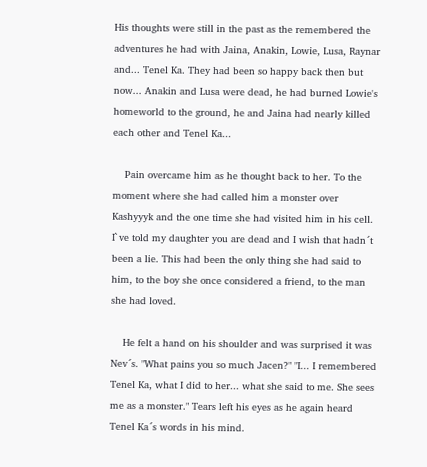His thoughts were still in the past as the remembered the adventures he had with Jaina, Anakin, Lowie, Lusa, Raynar and... Tenel Ka. They had been so happy back then but now... Anakin and Lusa were dead, he had burned Lowie's homeworld to the ground, he and Jaina had nearly killed each other and Tenel Ka...

    Pain overcame him as he thought back to her. To the moment where she had called him a monster over Kashyyyk and the one time she had visited him in his cell. I`ve told my daughter you are dead and I wish that hadn´t been a lie. This had been the only thing she had said to him, to the boy she once considered a friend, to the man she had loved.

    He felt a hand on his shoulder and was surprised it was Nev´s. "What pains you so much Jacen?" "I... I remembered Tenel Ka, what I did to her... what she said to me. She sees me as a monster." Tears left his eyes as he again heard Tenel Ka´s words in his mind.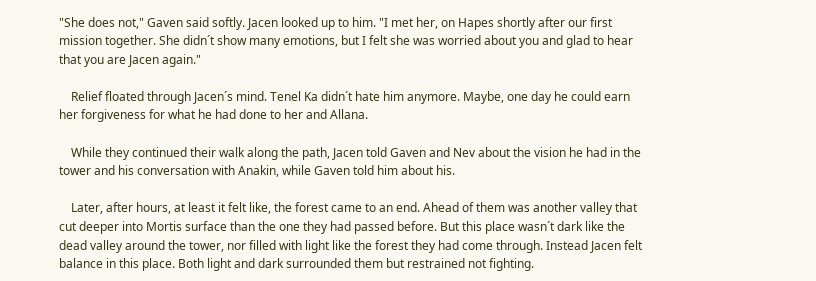"She does not," Gaven said softly. Jacen looked up to him. "I met her, on Hapes shortly after our first mission together. She didn´t show many emotions, but I felt she was worried about you and glad to hear that you are Jacen again."

    Relief floated through Jacen´s mind. Tenel Ka didn´t hate him anymore. Maybe, one day he could earn her forgiveness for what he had done to her and Allana.

    While they continued their walk along the path, Jacen told Gaven and Nev about the vision he had in the tower and his conversation with Anakin, while Gaven told him about his.

    Later, after hours, at least it felt like, the forest came to an end. Ahead of them was another valley that cut deeper into Mortis surface than the one they had passed before. But this place wasn´t dark like the dead valley around the tower, nor filled with light like the forest they had come through. Instead Jacen felt balance in this place. Both light and dark surrounded them but restrained not fighting.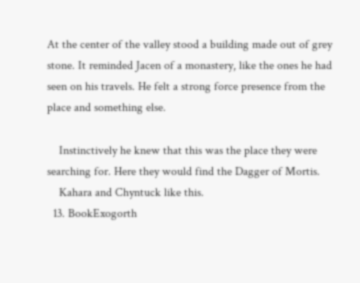At the center of the valley stood a building made out of grey stone. It reminded Jacen of a monastery, like the ones he had seen on his travels. He felt a strong force presence from the place and something else.

    Instinctively he knew that this was the place they were searching for. Here they would find the Dagger of Mortis.
    Kahara and Chyntuck like this.
  13. BookExogorth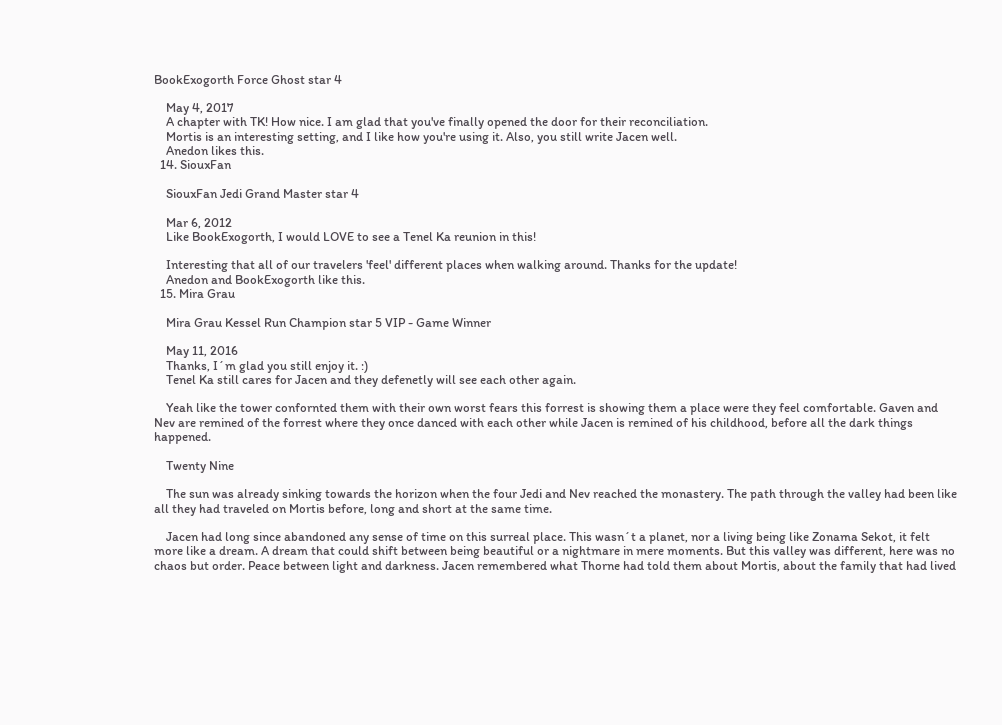BookExogorth Force Ghost star 4

    May 4, 2017
    A chapter with TK! How nice. I am glad that you've finally opened the door for their reconciliation.
    Mortis is an interesting setting, and I like how you're using it. Also, you still write Jacen well.
    Anedon likes this.
  14. SiouxFan

    SiouxFan Jedi Grand Master star 4

    Mar 6, 2012
    Like BookExogorth, I would LOVE to see a Tenel Ka reunion in this!

    Interesting that all of our travelers 'feel' different places when walking around. Thanks for the update!
    Anedon and BookExogorth like this.
  15. Mira Grau

    Mira Grau Kessel Run Champion star 5 VIP - Game Winner

    May 11, 2016
    Thanks, I´m glad you still enjoy it. :)
    Tenel Ka still cares for Jacen and they defenetly will see each other again.

    Yeah like the tower confornted them with their own worst fears this forrest is showing them a place were they feel comfortable. Gaven and Nev are remined of the forrest where they once danced with each other while Jacen is remined of his childhood, before all the dark things happened.

    Twenty Nine

    The sun was already sinking towards the horizon when the four Jedi and Nev reached the monastery. The path through the valley had been like all they had traveled on Mortis before, long and short at the same time.

    Jacen had long since abandoned any sense of time on this surreal place. This wasn´t a planet, nor a living being like Zonama Sekot, it felt more like a dream. A dream that could shift between being beautiful or a nightmare in mere moments. But this valley was different, here was no chaos but order. Peace between light and darkness. Jacen remembered what Thorne had told them about Mortis, about the family that had lived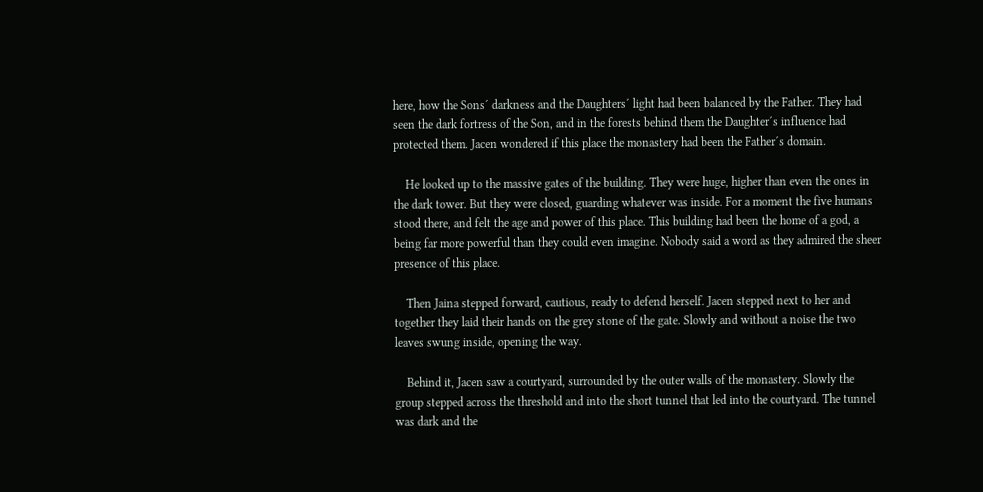here, how the Sons´ darkness and the Daughters´ light had been balanced by the Father. They had seen the dark fortress of the Son, and in the forests behind them the Daughter´s influence had protected them. Jacen wondered if this place the monastery had been the Father´s domain.

    He looked up to the massive gates of the building. They were huge, higher than even the ones in the dark tower. But they were closed, guarding whatever was inside. For a moment the five humans stood there, and felt the age and power of this place. This building had been the home of a god, a being far more powerful than they could even imagine. Nobody said a word as they admired the sheer presence of this place.

    Then Jaina stepped forward, cautious, ready to defend herself. Jacen stepped next to her and together they laid their hands on the grey stone of the gate. Slowly and without a noise the two leaves swung inside, opening the way.

    Behind it, Jacen saw a courtyard, surrounded by the outer walls of the monastery. Slowly the group stepped across the threshold and into the short tunnel that led into the courtyard. The tunnel was dark and the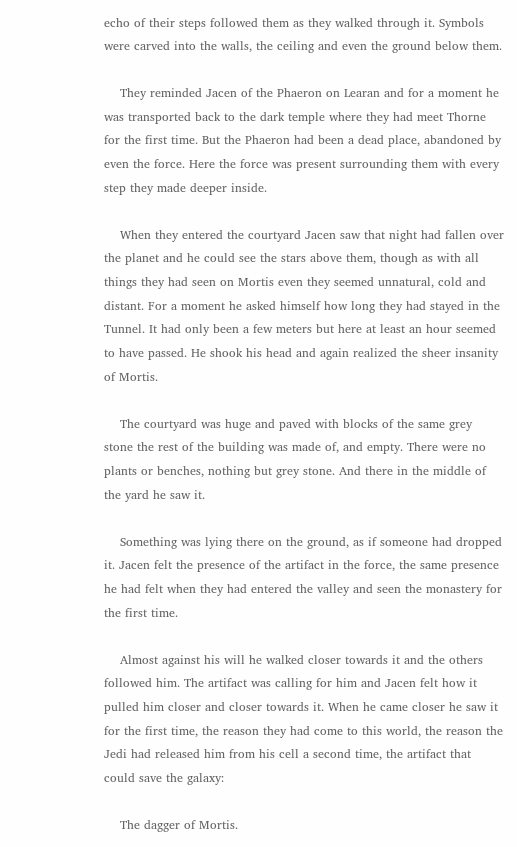echo of their steps followed them as they walked through it. Symbols were carved into the walls, the ceiling and even the ground below them.

    They reminded Jacen of the Phaeron on Learan and for a moment he was transported back to the dark temple where they had meet Thorne for the first time. But the Phaeron had been a dead place, abandoned by even the force. Here the force was present surrounding them with every step they made deeper inside.

    When they entered the courtyard Jacen saw that night had fallen over the planet and he could see the stars above them, though as with all things they had seen on Mortis even they seemed unnatural, cold and distant. For a moment he asked himself how long they had stayed in the Tunnel. It had only been a few meters but here at least an hour seemed to have passed. He shook his head and again realized the sheer insanity of Mortis.

    The courtyard was huge and paved with blocks of the same grey stone the rest of the building was made of, and empty. There were no plants or benches, nothing but grey stone. And there in the middle of the yard he saw it.

    Something was lying there on the ground, as if someone had dropped it. Jacen felt the presence of the artifact in the force, the same presence he had felt when they had entered the valley and seen the monastery for the first time.

    Almost against his will he walked closer towards it and the others followed him. The artifact was calling for him and Jacen felt how it pulled him closer and closer towards it. When he came closer he saw it for the first time, the reason they had come to this world, the reason the Jedi had released him from his cell a second time, the artifact that could save the galaxy:

    The dagger of Mortis.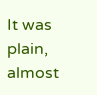It was plain, almost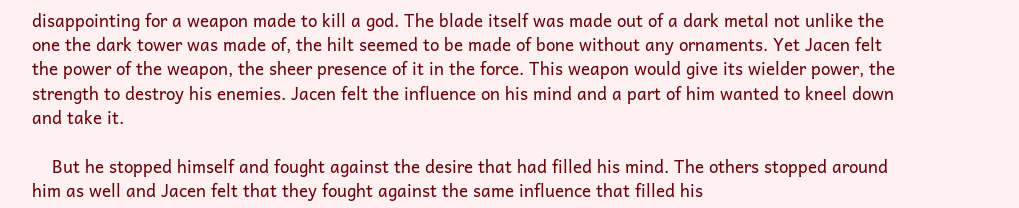disappointing for a weapon made to kill a god. The blade itself was made out of a dark metal not unlike the one the dark tower was made of, the hilt seemed to be made of bone without any ornaments. Yet Jacen felt the power of the weapon, the sheer presence of it in the force. This weapon would give its wielder power, the strength to destroy his enemies. Jacen felt the influence on his mind and a part of him wanted to kneel down and take it.

    But he stopped himself and fought against the desire that had filled his mind. The others stopped around him as well and Jacen felt that they fought against the same influence that filled his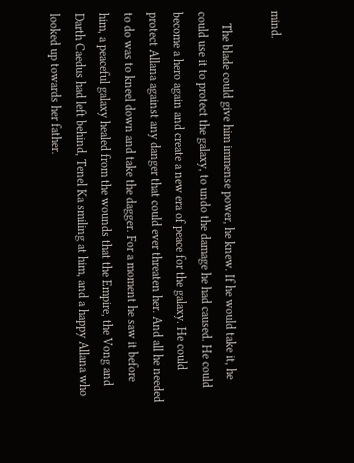mind.

    The blade could give him immense power, he knew. If he would take it, he could use it to protect the galaxy, to undo the damage he had caused. He could become a hero again and create a new era of peace for the galaxy. He could protect Allana against any danger that could ever threaten her. And all he needed to do was to kneel down and take the dagger. For a moment he saw it before him, a peaceful galaxy healed from the wounds that the Empire, the Vong and Darth Caedus had left behind, Tenel Ka smiling at him, and a happy Allana who looked up towards her father.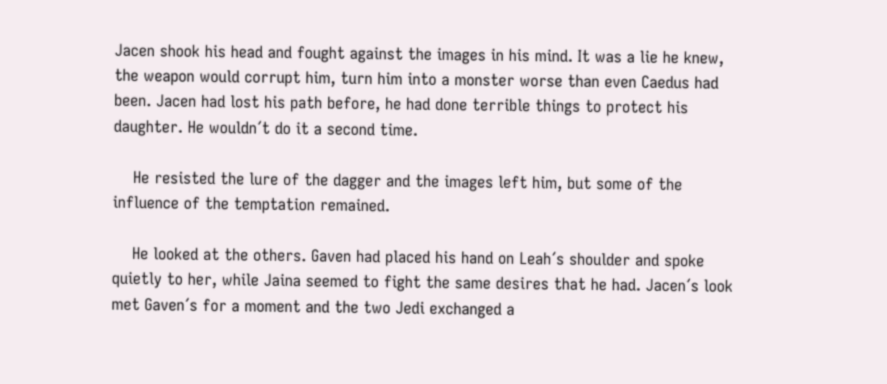Jacen shook his head and fought against the images in his mind. It was a lie he knew, the weapon would corrupt him, turn him into a monster worse than even Caedus had been. Jacen had lost his path before, he had done terrible things to protect his daughter. He wouldn´t do it a second time.

    He resisted the lure of the dagger and the images left him, but some of the influence of the temptation remained.

    He looked at the others. Gaven had placed his hand on Leah´s shoulder and spoke quietly to her, while Jaina seemed to fight the same desires that he had. Jacen´s look met Gaven´s for a moment and the two Jedi exchanged a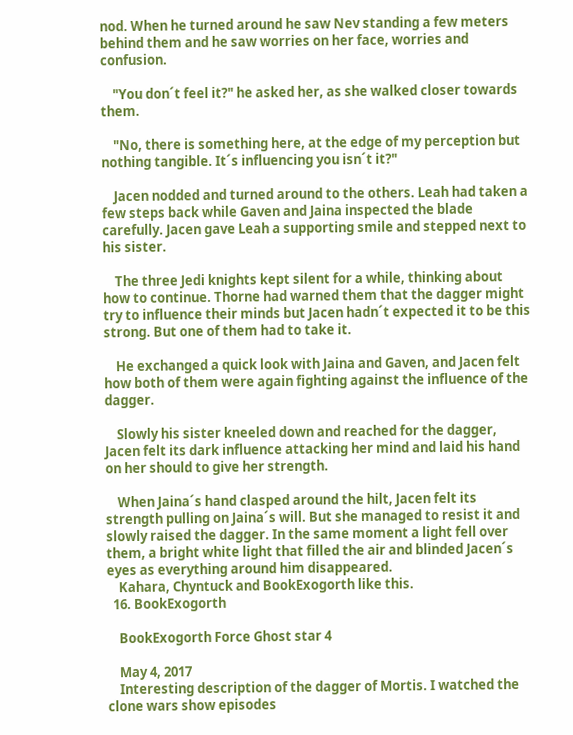nod. When he turned around he saw Nev standing a few meters behind them and he saw worries on her face, worries and confusion.

    "You don´t feel it?" he asked her, as she walked closer towards them.

    "No, there is something here, at the edge of my perception but nothing tangible. It´s influencing you isn´t it?"

    Jacen nodded and turned around to the others. Leah had taken a few steps back while Gaven and Jaina inspected the blade carefully. Jacen gave Leah a supporting smile and stepped next to his sister.

    The three Jedi knights kept silent for a while, thinking about how to continue. Thorne had warned them that the dagger might try to influence their minds but Jacen hadn´t expected it to be this strong. But one of them had to take it.

    He exchanged a quick look with Jaina and Gaven, and Jacen felt how both of them were again fighting against the influence of the dagger.

    Slowly his sister kneeled down and reached for the dagger, Jacen felt its dark influence attacking her mind and laid his hand on her should to give her strength.

    When Jaina´s hand clasped around the hilt, Jacen felt its strength pulling on Jaina´s will. But she managed to resist it and slowly raised the dagger. In the same moment a light fell over them, a bright white light that filled the air and blinded Jacen´s eyes as everything around him disappeared.
    Kahara, Chyntuck and BookExogorth like this.
  16. BookExogorth

    BookExogorth Force Ghost star 4

    May 4, 2017
    Interesting description of the dagger of Mortis. I watched the clone wars show episodes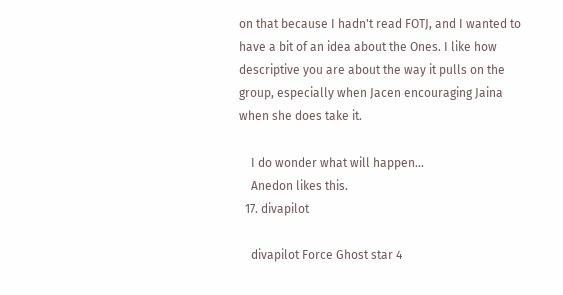on that because I hadn't read FOTJ, and I wanted to have a bit of an idea about the Ones. I like how descriptive you are about the way it pulls on the group, especially when Jacen encouraging Jaina when she does take it.

    I do wonder what will happen...
    Anedon likes this.
  17. divapilot

    divapilot Force Ghost star 4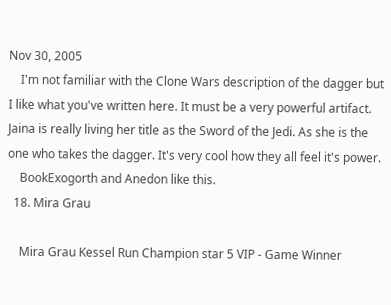Nov 30, 2005
    I'm not familiar with the Clone Wars description of the dagger but I like what you've written here. It must be a very powerful artifact. Jaina is really living her title as the Sword of the Jedi. As she is the one who takes the dagger. It's very cool how they all feel it's power.
    BookExogorth and Anedon like this.
  18. Mira Grau

    Mira Grau Kessel Run Champion star 5 VIP - Game Winner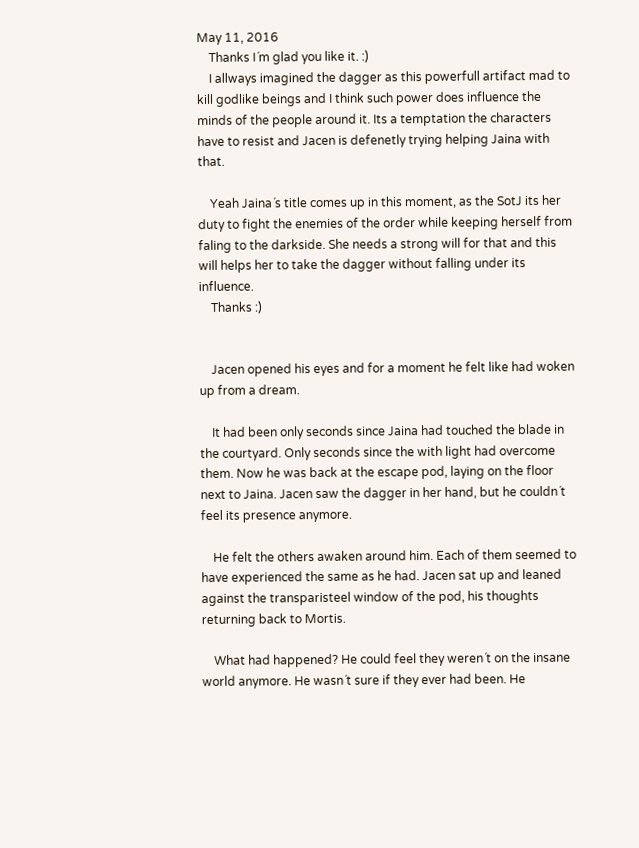May 11, 2016
    Thanks I´m glad you like it. :)
    I allways imagined the dagger as this powerfull artifact mad to kill godlike beings and I think such power does influence the minds of the people around it. Its a temptation the characters have to resist and Jacen is defenetly trying helping Jaina with that.

    Yeah Jaina´s title comes up in this moment, as the SotJ its her duty to fight the enemies of the order while keeping herself from faling to the darkside. She needs a strong will for that and this will helps her to take the dagger without falling under its influence.
    Thanks :)


    Jacen opened his eyes and for a moment he felt like had woken up from a dream.

    It had been only seconds since Jaina had touched the blade in the courtyard. Only seconds since the with light had overcome them. Now he was back at the escape pod, laying on the floor next to Jaina. Jacen saw the dagger in her hand, but he couldn´t feel its presence anymore.

    He felt the others awaken around him. Each of them seemed to have experienced the same as he had. Jacen sat up and leaned against the transparisteel window of the pod, his thoughts returning back to Mortis.

    What had happened? He could feel they weren´t on the insane world anymore. He wasn´t sure if they ever had been. He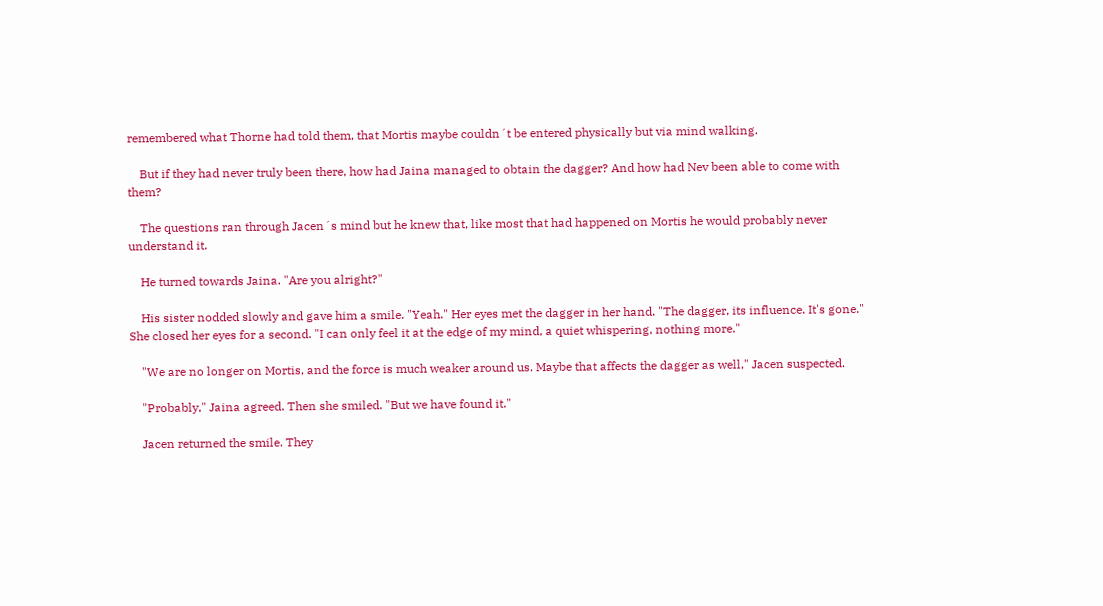remembered what Thorne had told them, that Mortis maybe couldn´t be entered physically but via mind walking.

    But if they had never truly been there, how had Jaina managed to obtain the dagger? And how had Nev been able to come with them?

    The questions ran through Jacen´s mind but he knew that, like most that had happened on Mortis he would probably never understand it.

    He turned towards Jaina. "Are you alright?"

    His sister nodded slowly and gave him a smile. "Yeah." Her eyes met the dagger in her hand. "The dagger, its influence. It's gone." She closed her eyes for a second. "I can only feel it at the edge of my mind, a quiet whispering, nothing more."

    "We are no longer on Mortis, and the force is much weaker around us. Maybe that affects the dagger as well," Jacen suspected.

    "Probably," Jaina agreed. Then she smiled. "But we have found it."

    Jacen returned the smile. They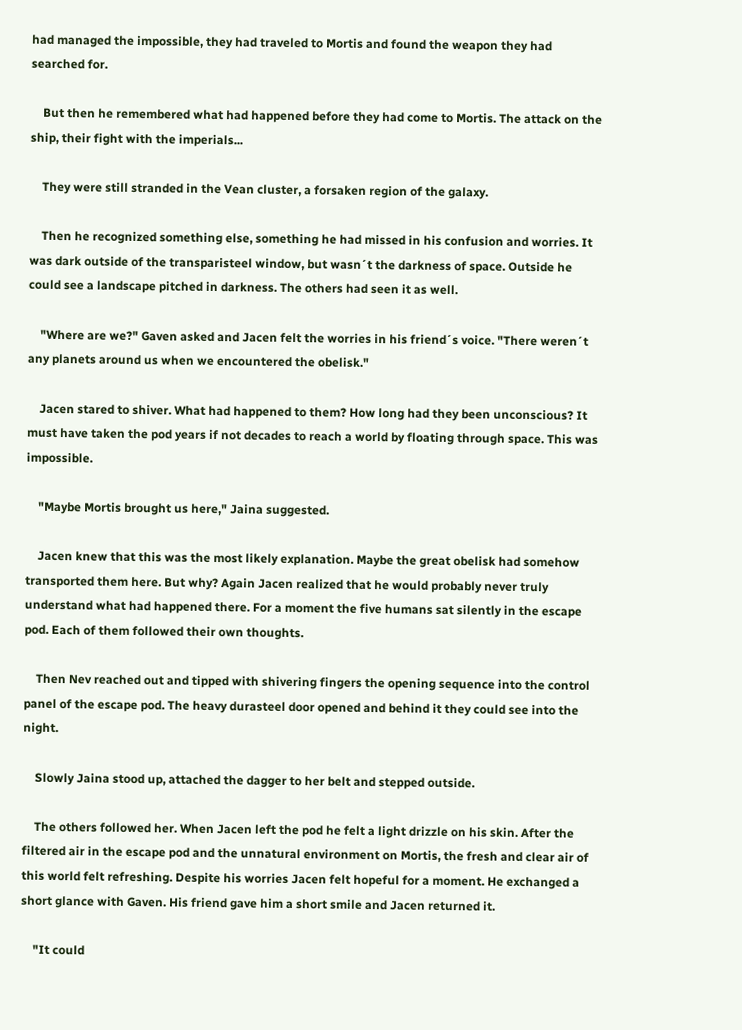had managed the impossible, they had traveled to Mortis and found the weapon they had searched for.

    But then he remembered what had happened before they had come to Mortis. The attack on the ship, their fight with the imperials...

    They were still stranded in the Vean cluster, a forsaken region of the galaxy.

    Then he recognized something else, something he had missed in his confusion and worries. It was dark outside of the transparisteel window, but wasn´t the darkness of space. Outside he could see a landscape pitched in darkness. The others had seen it as well.

    "Where are we?" Gaven asked and Jacen felt the worries in his friend´s voice. "There weren´t any planets around us when we encountered the obelisk."

    Jacen stared to shiver. What had happened to them? How long had they been unconscious? It must have taken the pod years if not decades to reach a world by floating through space. This was impossible.

    "Maybe Mortis brought us here," Jaina suggested.

    Jacen knew that this was the most likely explanation. Maybe the great obelisk had somehow transported them here. But why? Again Jacen realized that he would probably never truly understand what had happened there. For a moment the five humans sat silently in the escape pod. Each of them followed their own thoughts.

    Then Nev reached out and tipped with shivering fingers the opening sequence into the control panel of the escape pod. The heavy durasteel door opened and behind it they could see into the night.

    Slowly Jaina stood up, attached the dagger to her belt and stepped outside.

    The others followed her. When Jacen left the pod he felt a light drizzle on his skin. After the filtered air in the escape pod and the unnatural environment on Mortis, the fresh and clear air of this world felt refreshing. Despite his worries Jacen felt hopeful for a moment. He exchanged a short glance with Gaven. His friend gave him a short smile and Jacen returned it.

    "It could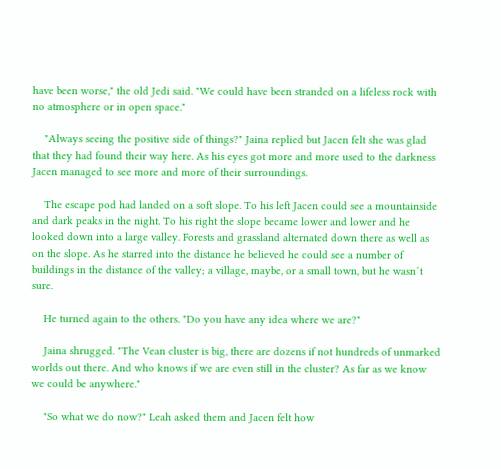have been worse," the old Jedi said. "We could have been stranded on a lifeless rock with no atmosphere or in open space."

    "Always seeing the positive side of things?" Jaina replied but Jacen felt she was glad that they had found their way here. As his eyes got more and more used to the darkness Jacen managed to see more and more of their surroundings.

    The escape pod had landed on a soft slope. To his left Jacen could see a mountainside and dark peaks in the night. To his right the slope became lower and lower and he looked down into a large valley. Forests and grassland alternated down there as well as on the slope. As he starred into the distance he believed he could see a number of buildings in the distance of the valley; a village, maybe, or a small town, but he wasn´t sure.

    He turned again to the others. "Do you have any idea where we are?"

    Jaina shrugged. "The Vean cluster is big, there are dozens if not hundreds of unmarked worlds out there. And who knows if we are even still in the cluster? As far as we know we could be anywhere."

    "So what we do now?" Leah asked them and Jacen felt how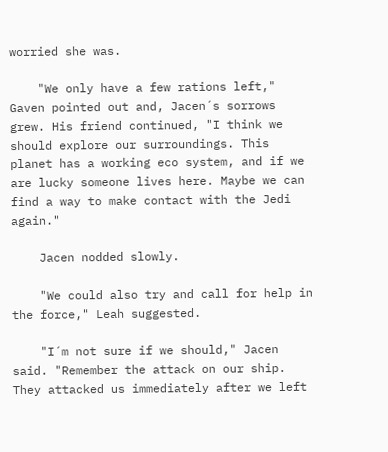worried she was.

    "We only have a few rations left," Gaven pointed out and, Jacen´s sorrows grew. His friend continued, "I think we should explore our surroundings. This planet has a working eco system, and if we are lucky someone lives here. Maybe we can find a way to make contact with the Jedi again."

    Jacen nodded slowly.

    "We could also try and call for help in the force," Leah suggested.

    "I´m not sure if we should," Jacen said. "Remember the attack on our ship. They attacked us immediately after we left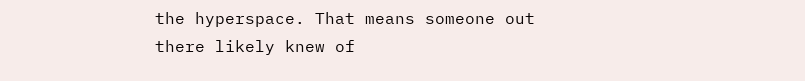the hyperspace. That means someone out there likely knew of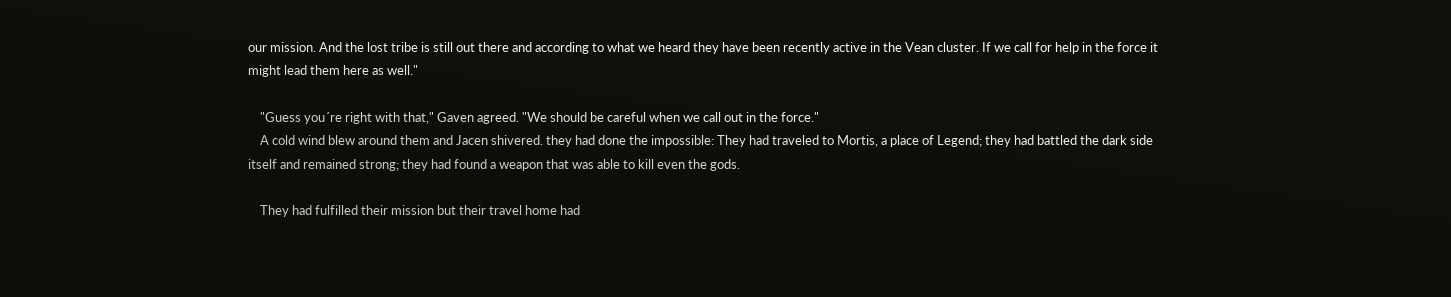our mission. And the lost tribe is still out there and according to what we heard they have been recently active in the Vean cluster. If we call for help in the force it might lead them here as well."

    "Guess you´re right with that," Gaven agreed. "We should be careful when we call out in the force."
    A cold wind blew around them and Jacen shivered. they had done the impossible: They had traveled to Mortis, a place of Legend; they had battled the dark side itself and remained strong; they had found a weapon that was able to kill even the gods.

    They had fulfilled their mission but their travel home had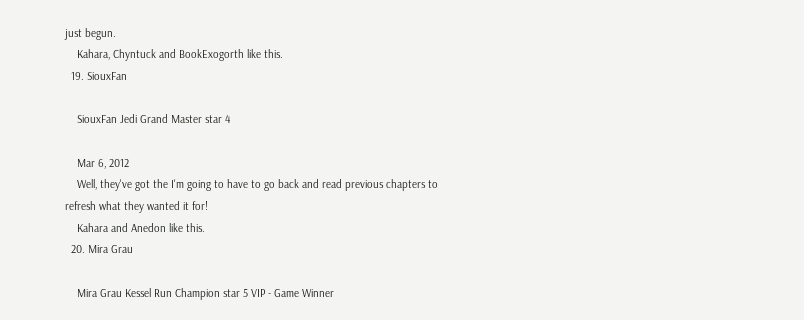just begun.
    Kahara, Chyntuck and BookExogorth like this.
  19. SiouxFan

    SiouxFan Jedi Grand Master star 4

    Mar 6, 2012
    Well, they've got the I'm going to have to go back and read previous chapters to refresh what they wanted it for!
    Kahara and Anedon like this.
  20. Mira Grau

    Mira Grau Kessel Run Champion star 5 VIP - Game Winner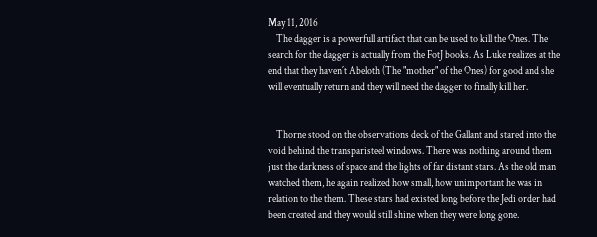May 11, 2016
    The dagger is a powerfull artifact that can be used to kill the Ones. The search for the dagger is actually from the FotJ books. As Luke realizes at the end that they haven´t Abeloth (The "mother" of the Ones) for good and she will eventually return and they will need the dagger to finally kill her.


    Thorne stood on the observations deck of the Gallant and stared into the void behind the transparisteel windows. There was nothing around them just the darkness of space and the lights of far distant stars. As the old man watched them, he again realized how small, how unimportant he was in relation to the them. These stars had existed long before the Jedi order had been created and they would still shine when they were long gone.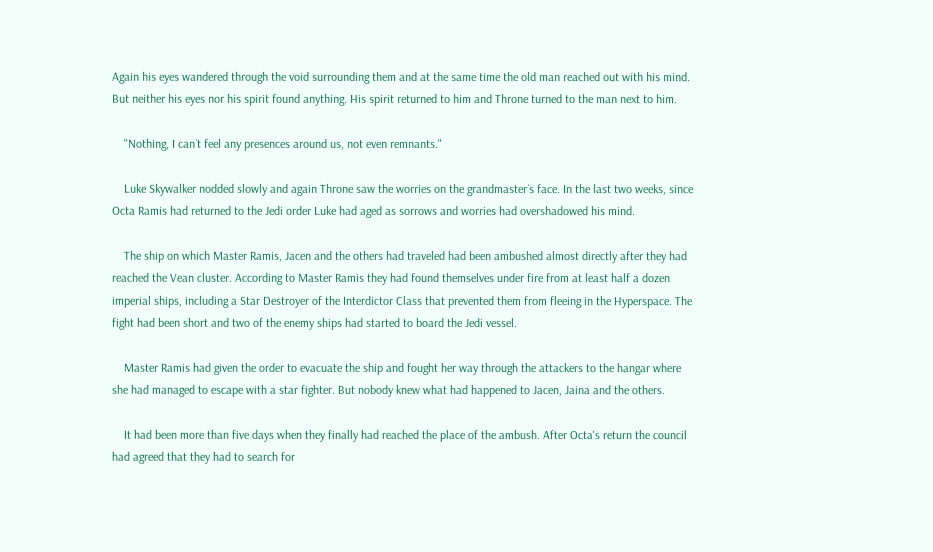Again his eyes wandered through the void surrounding them and at the same time the old man reached out with his mind. But neither his eyes nor his spirit found anything. His spirit returned to him and Throne turned to the man next to him.

    "Nothing, I can´t feel any presences around us, not even remnants."

    Luke Skywalker nodded slowly and again Throne saw the worries on the grandmaster´s face. In the last two weeks, since Octa Ramis had returned to the Jedi order Luke had aged as sorrows and worries had overshadowed his mind.

    The ship on which Master Ramis, Jacen and the others had traveled had been ambushed almost directly after they had reached the Vean cluster. According to Master Ramis they had found themselves under fire from at least half a dozen imperial ships, including a Star Destroyer of the Interdictor Class that prevented them from fleeing in the Hyperspace. The fight had been short and two of the enemy ships had started to board the Jedi vessel.

    Master Ramis had given the order to evacuate the ship and fought her way through the attackers to the hangar where she had managed to escape with a star fighter. But nobody knew what had happened to Jacen, Jaina and the others.

    It had been more than five days when they finally had reached the place of the ambush. After Octa's return the council had agreed that they had to search for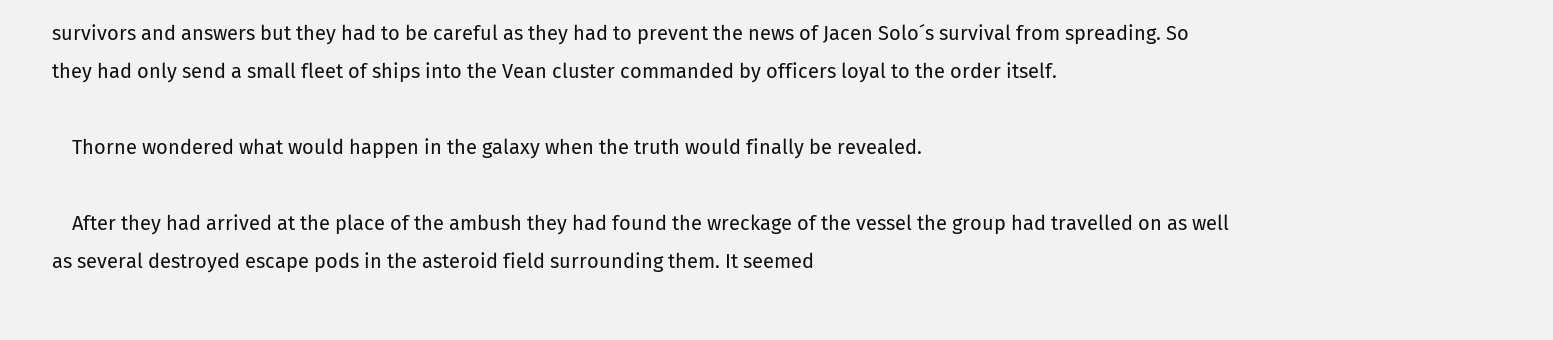survivors and answers but they had to be careful as they had to prevent the news of Jacen Solo´s survival from spreading. So they had only send a small fleet of ships into the Vean cluster commanded by officers loyal to the order itself.

    Thorne wondered what would happen in the galaxy when the truth would finally be revealed.

    After they had arrived at the place of the ambush they had found the wreckage of the vessel the group had travelled on as well as several destroyed escape pods in the asteroid field surrounding them. It seemed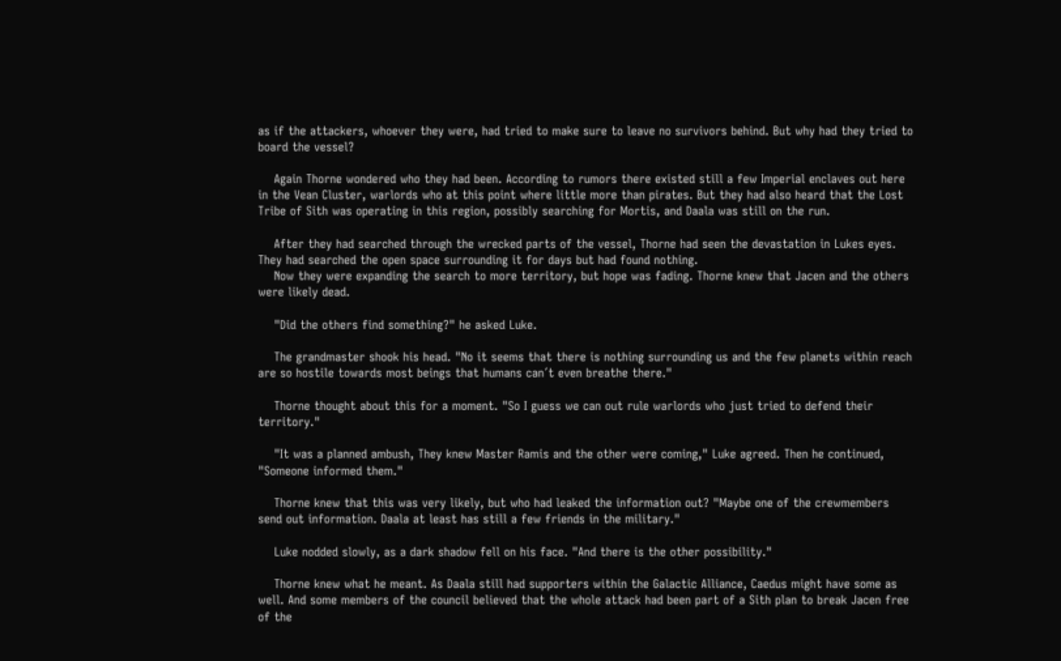as if the attackers, whoever they were, had tried to make sure to leave no survivors behind. But why had they tried to board the vessel?

    Again Thorne wondered who they had been. According to rumors there existed still a few Imperial enclaves out here in the Vean Cluster, warlords who at this point where little more than pirates. But they had also heard that the Lost Tribe of Sith was operating in this region, possibly searching for Mortis, and Daala was still on the run.

    After they had searched through the wrecked parts of the vessel, Thorne had seen the devastation in Lukes eyes. They had searched the open space surrounding it for days but had found nothing.
    Now they were expanding the search to more territory, but hope was fading. Thorne knew that Jacen and the others were likely dead.

    "Did the others find something?" he asked Luke.

    The grandmaster shook his head. "No it seems that there is nothing surrounding us and the few planets within reach are so hostile towards most beings that humans can´t even breathe there."

    Thorne thought about this for a moment. "So I guess we can out rule warlords who just tried to defend their territory."

    "It was a planned ambush, They knew Master Ramis and the other were coming," Luke agreed. Then he continued, "Someone informed them."

    Thorne knew that this was very likely, but who had leaked the information out? "Maybe one of the crewmembers send out information. Daala at least has still a few friends in the military."

    Luke nodded slowly, as a dark shadow fell on his face. "And there is the other possibility."

    Thorne knew what he meant. As Daala still had supporters within the Galactic Alliance, Caedus might have some as well. And some members of the council believed that the whole attack had been part of a Sith plan to break Jacen free of the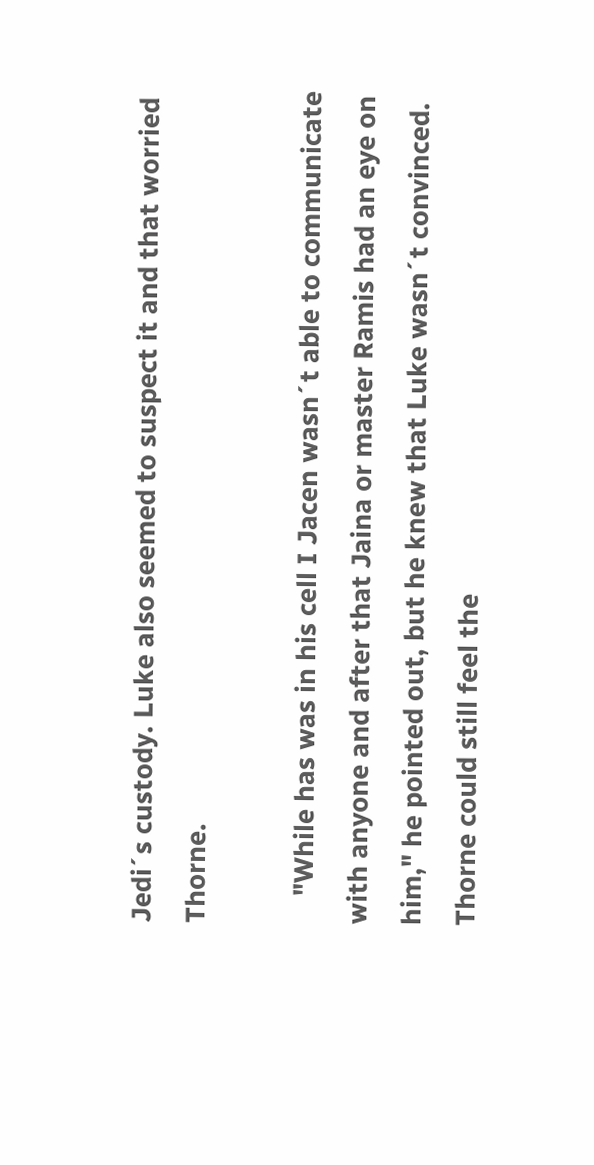Jedi´s custody. Luke also seemed to suspect it and that worried Thorne.

    "While has was in his cell I Jacen wasn´t able to communicate with anyone and after that Jaina or master Ramis had an eye on him," he pointed out, but he knew that Luke wasn´t convinced. Thorne could still feel the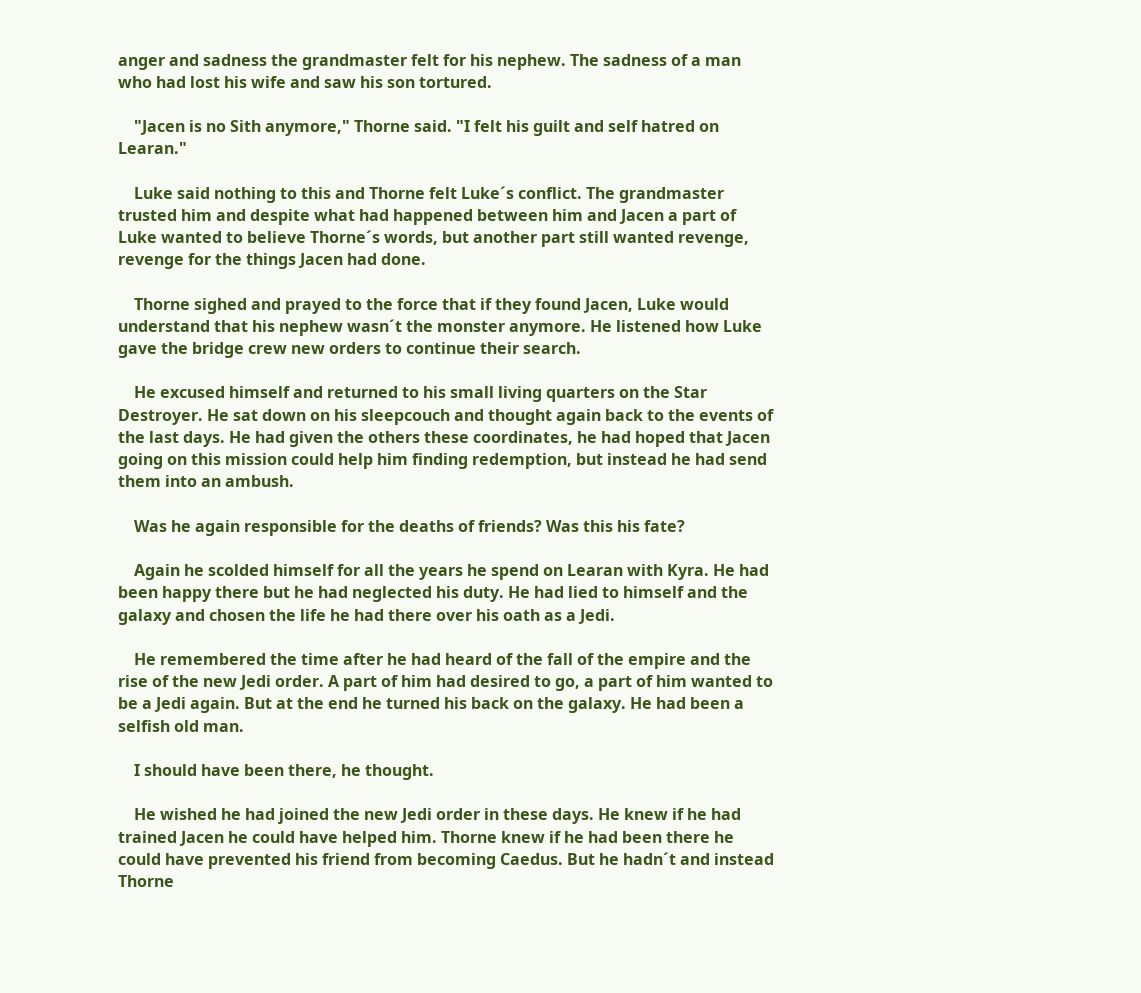anger and sadness the grandmaster felt for his nephew. The sadness of a man who had lost his wife and saw his son tortured.

    "Jacen is no Sith anymore," Thorne said. "I felt his guilt and self hatred on Learan."

    Luke said nothing to this and Thorne felt Luke´s conflict. The grandmaster trusted him and despite what had happened between him and Jacen a part of Luke wanted to believe Thorne´s words, but another part still wanted revenge, revenge for the things Jacen had done.

    Thorne sighed and prayed to the force that if they found Jacen, Luke would understand that his nephew wasn´t the monster anymore. He listened how Luke gave the bridge crew new orders to continue their search.

    He excused himself and returned to his small living quarters on the Star Destroyer. He sat down on his sleepcouch and thought again back to the events of the last days. He had given the others these coordinates, he had hoped that Jacen going on this mission could help him finding redemption, but instead he had send them into an ambush.

    Was he again responsible for the deaths of friends? Was this his fate?

    Again he scolded himself for all the years he spend on Learan with Kyra. He had been happy there but he had neglected his duty. He had lied to himself and the galaxy and chosen the life he had there over his oath as a Jedi.

    He remembered the time after he had heard of the fall of the empire and the rise of the new Jedi order. A part of him had desired to go, a part of him wanted to be a Jedi again. But at the end he turned his back on the galaxy. He had been a selfish old man.

    I should have been there, he thought.

    He wished he had joined the new Jedi order in these days. He knew if he had trained Jacen he could have helped him. Thorne knew if he had been there he could have prevented his friend from becoming Caedus. But he hadn´t and instead Thorne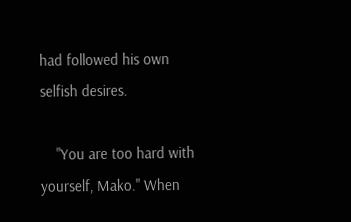had followed his own selfish desires.

    "You are too hard with yourself, Mako." When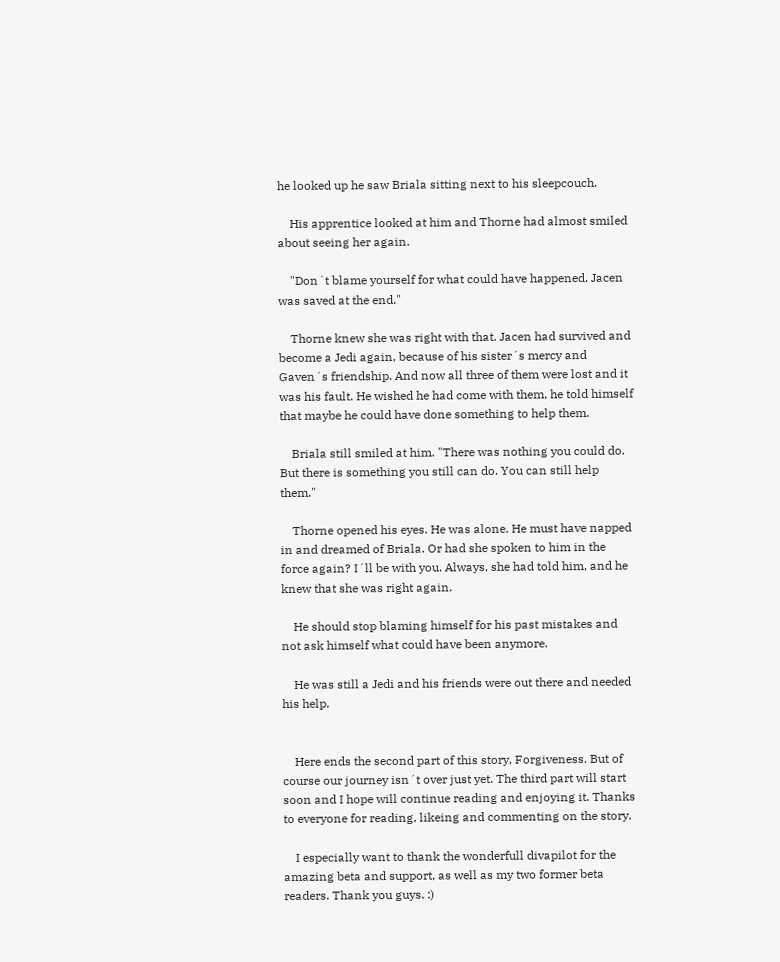he looked up he saw Briala sitting next to his sleepcouch.

    His apprentice looked at him and Thorne had almost smiled about seeing her again.

    "Don´t blame yourself for what could have happened. Jacen was saved at the end."

    Thorne knew she was right with that. Jacen had survived and become a Jedi again, because of his sister´s mercy and Gaven´s friendship. And now all three of them were lost and it was his fault. He wished he had come with them, he told himself that maybe he could have done something to help them.

    Briala still smiled at him. "There was nothing you could do. But there is something you still can do. You can still help them."

    Thorne opened his eyes. He was alone. He must have napped in and dreamed of Briala. Or had she spoken to him in the force again? I´ll be with you. Always, she had told him, and he knew that she was right again.

    He should stop blaming himself for his past mistakes and not ask himself what could have been anymore.

    He was still a Jedi and his friends were out there and needed his help.


    Here ends the second part of this story, Forgiveness. But of course our journey isn´t over just yet. The third part will start soon and I hope will continue reading and enjoying it. Thanks to everyone for reading, likeing and commenting on the story.

    I especially want to thank the wonderfull divapilot for the amazing beta and support, as well as my two former beta readers. Thank you guys. :)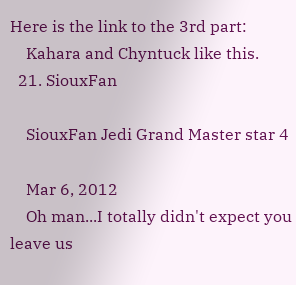Here is the link to the 3rd part:
    Kahara and Chyntuck like this.
  21. SiouxFan

    SiouxFan Jedi Grand Master star 4

    Mar 6, 2012
    Oh man...I totally didn't expect you leave us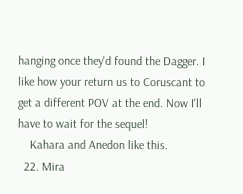hanging once they'd found the Dagger. I like how your return us to Coruscant to get a different POV at the end. Now I'll have to wait for the sequel!
    Kahara and Anedon like this.
  22. Mira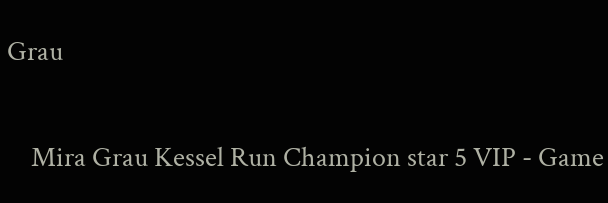Grau

    Mira Grau Kessel Run Champion star 5 VIP - Game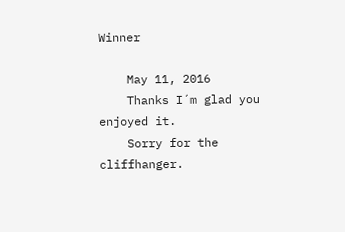Winner

    May 11, 2016
    Thanks I´m glad you enjoyed it.
    Sorry for the cliffhanger.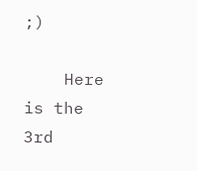;)

    Here is the 3rd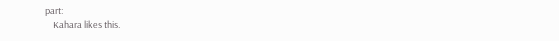part:
    Kahara likes this.